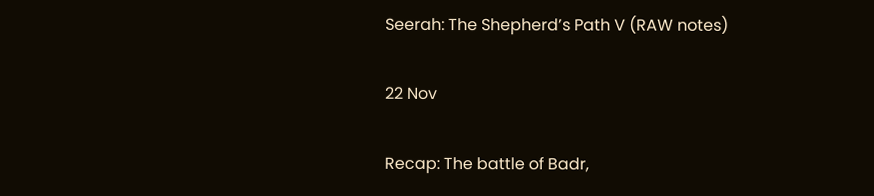Seerah: The Shepherd’s Path V (RAW notes)

22 Nov

Recap: The battle of Badr,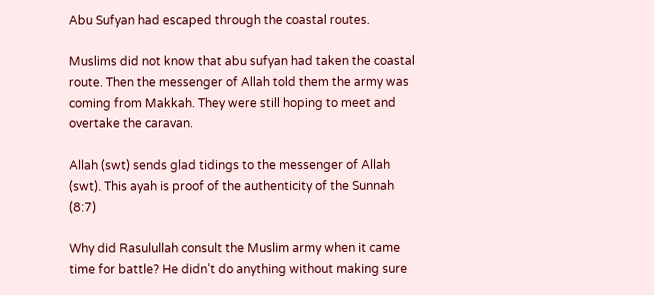Abu Sufyan had escaped through the coastal routes.

Muslims did not know that abu sufyan had taken the coastal route. Then the messenger of Allah told them the army was coming from Makkah. They were still hoping to meet and overtake the caravan.

Allah (swt) sends glad tidings to the messenger of Allah (swt). This ayah is proof of the authenticity of the Sunnah (8:7)

Why did Rasulullah consult the Muslim army when it came time for battle? He didn’t do anything without making sure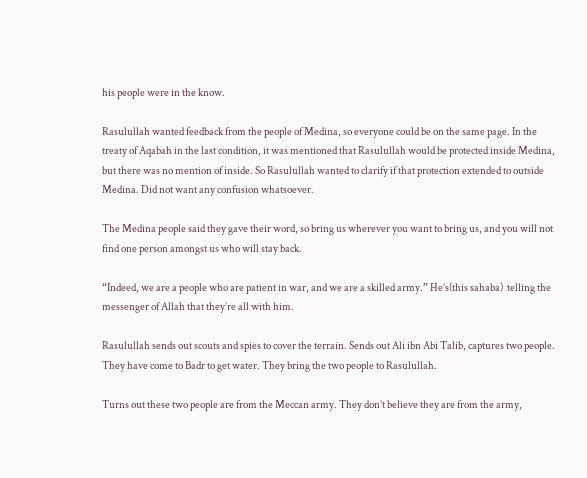his people were in the know.

Rasulullah wanted feedback from the people of Medina, so everyone could be on the same page. In the treaty of Aqabah in the last condition, it was mentioned that Rasulullah would be protected inside Medina, but there was no mention of inside. So Rasulullah wanted to clarify if that protection extended to outside Medina. Did not want any confusion whatsoever.

The Medina people said they gave their word, so bring us wherever you want to bring us, and you will not find one person amongst us who will stay back.

“Indeed, we are a people who are patient in war, and we are a skilled army.” He’s(this sahaba)  telling the messenger of Allah that they’re all with him.

Rasulullah sends out scouts and spies to cover the terrain. Sends out Ali ibn Abi Talib, captures two people. They have come to Badr to get water. They bring the two people to Rasulullah.

Turns out these two people are from the Meccan army. They don’t believe they are from the army,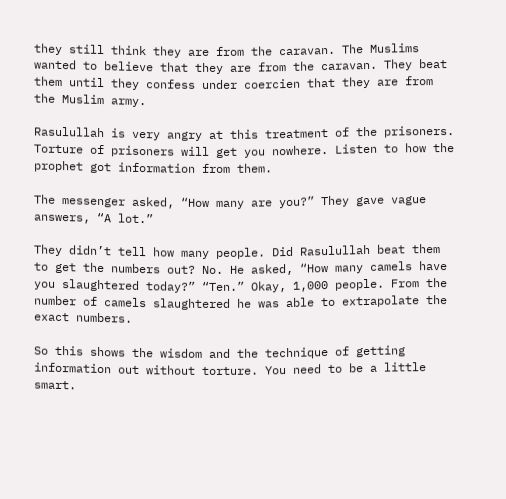they still think they are from the caravan. The Muslims wanted to believe that they are from the caravan. They beat them until they confess under coercien that they are from the Muslim army.

Rasulullah is very angry at this treatment of the prisoners. Torture of prisoners will get you nowhere. Listen to how the prophet got information from them.

The messenger asked, “How many are you?” They gave vague answers, “A lot.”

They didn’t tell how many people. Did Rasulullah beat them to get the numbers out? No. He asked, “How many camels have you slaughtered today?” “Ten.” Okay, 1,000 people. From the number of camels slaughtered he was able to extrapolate the exact numbers.

So this shows the wisdom and the technique of getting information out without torture. You need to be a little smart.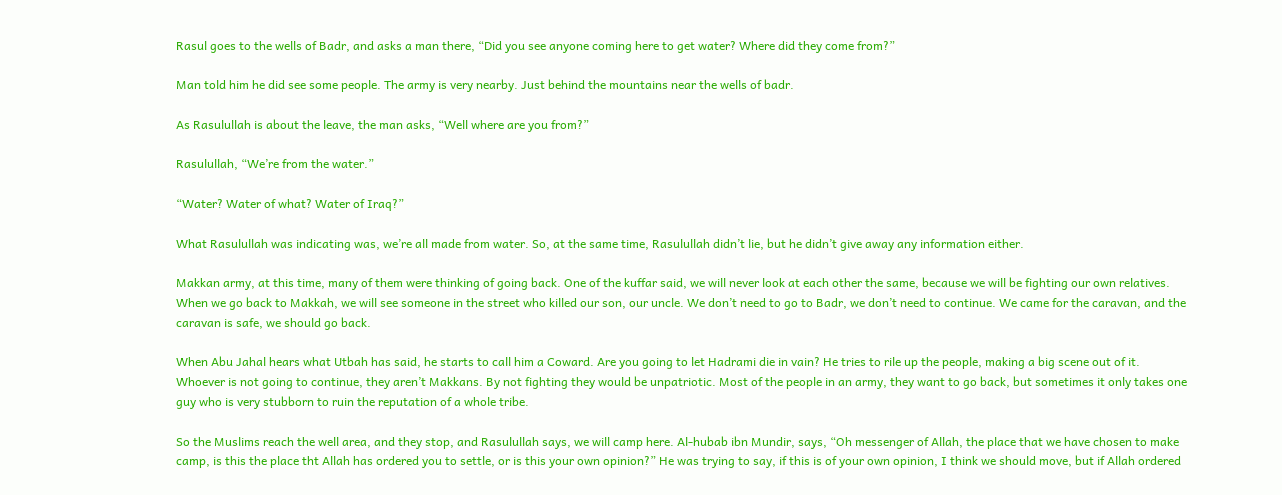Rasul goes to the wells of Badr, and asks a man there, “Did you see anyone coming here to get water? Where did they come from?”

Man told him he did see some people. The army is very nearby. Just behind the mountains near the wells of badr.

As Rasulullah is about the leave, the man asks, “Well where are you from?”

Rasulullah, “We’re from the water.”

“Water? Water of what? Water of Iraq?”

What Rasulullah was indicating was, we’re all made from water. So, at the same time, Rasulullah didn’t lie, but he didn’t give away any information either.

Makkan army, at this time, many of them were thinking of going back. One of the kuffar said, we will never look at each other the same, because we will be fighting our own relatives. When we go back to Makkah, we will see someone in the street who killed our son, our uncle. We don’t need to go to Badr, we don’t need to continue. We came for the caravan, and the caravan is safe, we should go back.

When Abu Jahal hears what Utbah has said, he starts to call him a Coward. Are you going to let Hadrami die in vain? He tries to rile up the people, making a big scene out of it. Whoever is not going to continue, they aren’t Makkans. By not fighting they would be unpatriotic. Most of the people in an army, they want to go back, but sometimes it only takes one guy who is very stubborn to ruin the reputation of a whole tribe.

So the Muslims reach the well area, and they stop, and Rasulullah says, we will camp here. Al-hubab ibn Mundir, says, “Oh messenger of Allah, the place that we have chosen to make camp, is this the place tht Allah has ordered you to settle, or is this your own opinion?” He was trying to say, if this is of your own opinion, I think we should move, but if Allah ordered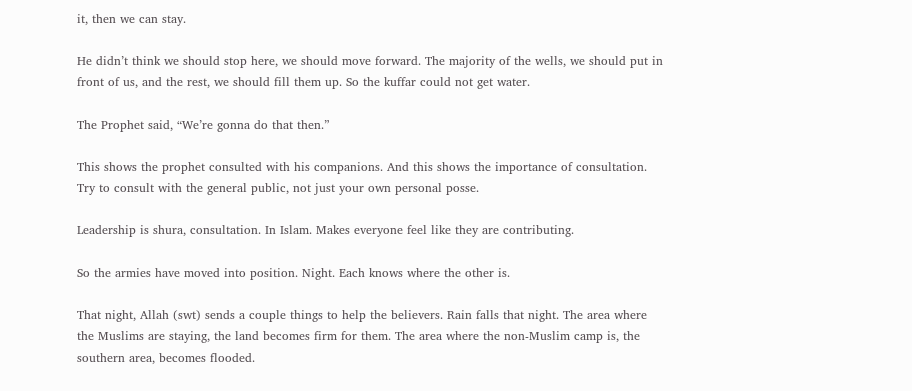it, then we can stay.

He didn’t think we should stop here, we should move forward. The majority of the wells, we should put in front of us, and the rest, we should fill them up. So the kuffar could not get water.

The Prophet said, “We’re gonna do that then.”

This shows the prophet consulted with his companions. And this shows the importance of consultation. Try to consult with the general public, not just your own personal posse.

Leadership is shura, consultation. In Islam. Makes everyone feel like they are contributing.

So the armies have moved into position. Night. Each knows where the other is.

That night, Allah (swt) sends a couple things to help the believers. Rain falls that night. The area where the Muslims are staying, the land becomes firm for them. The area where the non-Muslim camp is, the southern area, becomes flooded.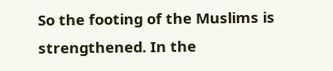So the footing of the Muslims is strengthened. In the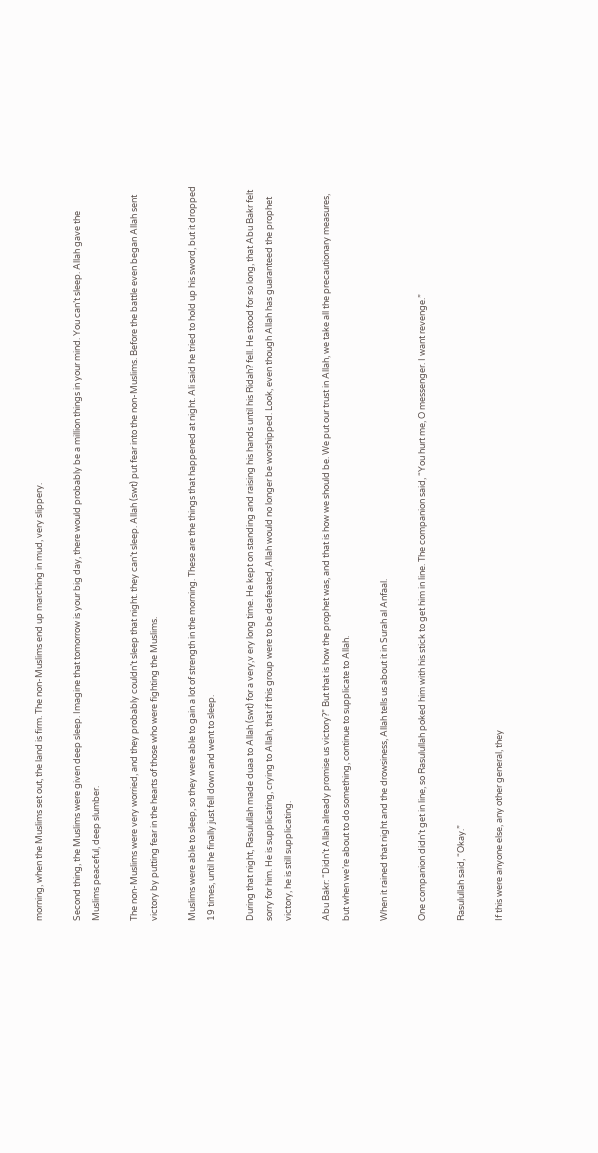morning, when the Muslims set out, the land is firm. The non-Muslims end up marching in mud, very slippery.

Second thing, the Muslims were given deep sleep. Imagine that tomorrow is your big day, there would probably be a million things in your mind. You can’t sleep. Allah gave the Muslims peaceful, deep slumber.

The non-Muslims were very worried, and they probably couldn’t sleep that night. they can’t sleep. Allah (swt) put fear into the non-Muslims. Before the battle even began Allah sent victory by putting fear in the hearts of those who were fighting the Muslims.

Muslims were able to sleep, so they were able to gain a lot of strength in the morning. These are the things that happened at night. Ali said he tried to hold up his sword, but it dropped 19 times, until he finally just fell down and went to sleep.

During that night, Rasulullah made duaa to Allah (swt) for a very,v ery long time. He kept on standing and raising his hands until his Ridah? fell. He stood for so long, that Abu Bakr felt sorry for him. He is supplicating, crying to Allah, that if this group were to be deafeated, Allah would no longer be worshipped. Look, even though Allah has guaranteed the prophet victory, he is still supplicating.

Abu Bakr: “Didn’t Allah already promise us victory?” But that is how the prophet was, and that is how we should be. We put our trust in Allah, we take all the precautionary measures, but when we’re about to do something, continue to supplicate to Allah.

When it rained that night and the drowsiness, Allah tells us about it in Surah al Anfaal.

One companion didn’t get in line, so Rasulullah poked him with his stick to get him in line. The companion said, “You hurt me, O messenger. I want revenge.”

Rasulullah said, “Okay.”

If this were anyone else, any other general, they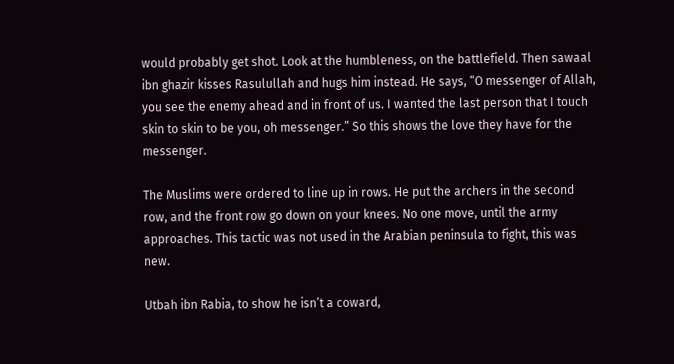would probably get shot. Look at the humbleness, on the battlefield. Then sawaal ibn ghazir kisses Rasulullah and hugs him instead. He says, “O messenger of Allah, you see the enemy ahead and in front of us. I wanted the last person that I touch skin to skin to be you, oh messenger.” So this shows the love they have for the messenger.

The Muslims were ordered to line up in rows. He put the archers in the second row, and the front row go down on your knees. No one move, until the army approaches. This tactic was not used in the Arabian peninsula to fight, this was new.

Utbah ibn Rabia, to show he isn’t a coward,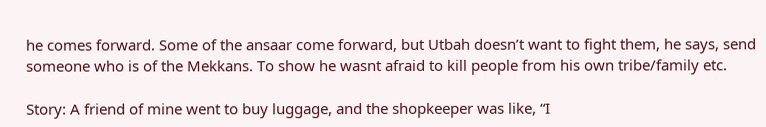he comes forward. Some of the ansaar come forward, but Utbah doesn’t want to fight them, he says, send someone who is of the Mekkans. To show he wasnt afraid to kill people from his own tribe/family etc.

Story: A friend of mine went to buy luggage, and the shopkeeper was like, “I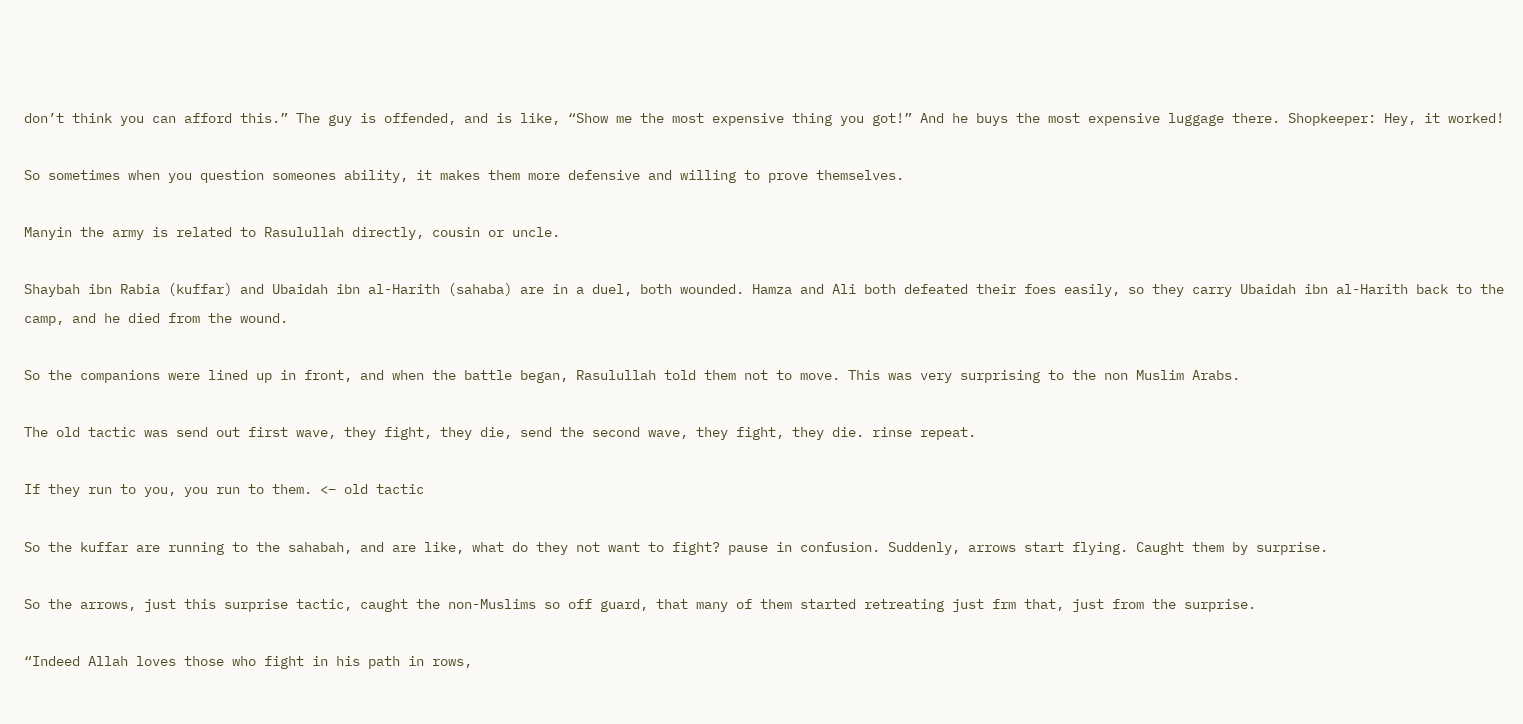don’t think you can afford this.” The guy is offended, and is like, “Show me the most expensive thing you got!” And he buys the most expensive luggage there. Shopkeeper: Hey, it worked!

So sometimes when you question someones ability, it makes them more defensive and willing to prove themselves.

Manyin the army is related to Rasulullah directly, cousin or uncle.

Shaybah ibn Rabia (kuffar) and Ubaidah ibn al-Harith (sahaba) are in a duel, both wounded. Hamza and Ali both defeated their foes easily, so they carry Ubaidah ibn al-Harith back to the camp, and he died from the wound.

So the companions were lined up in front, and when the battle began, Rasulullah told them not to move. This was very surprising to the non Muslim Arabs.

The old tactic was send out first wave, they fight, they die, send the second wave, they fight, they die. rinse repeat.

If they run to you, you run to them. <– old tactic

So the kuffar are running to the sahabah, and are like, what do they not want to fight? pause in confusion. Suddenly, arrows start flying. Caught them by surprise.

So the arrows, just this surprise tactic, caught the non-Muslims so off guard, that many of them started retreating just frm that, just from the surprise.

“Indeed Allah loves those who fight in his path in rows,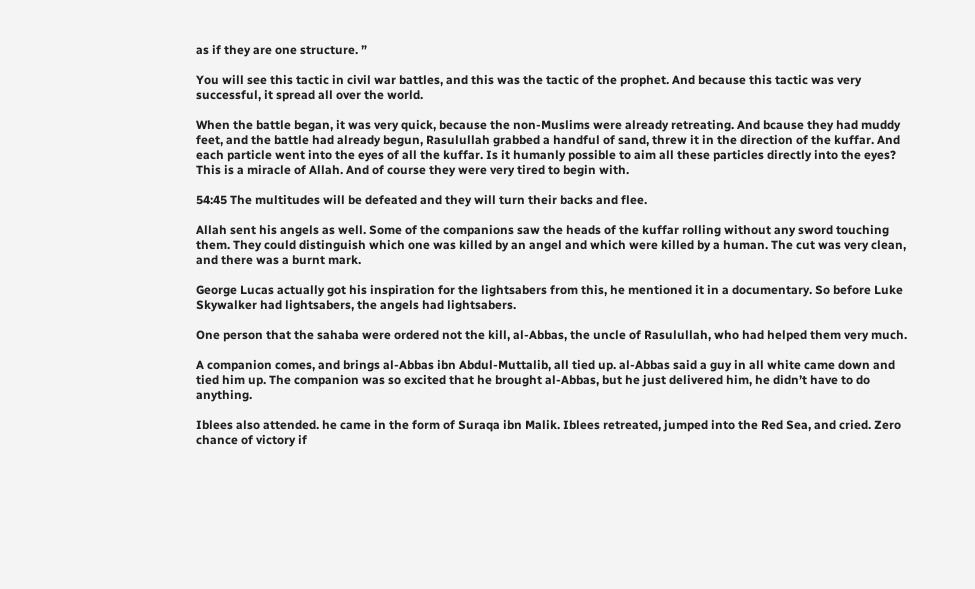as if they are one structure. ”

You will see this tactic in civil war battles, and this was the tactic of the prophet. And because this tactic was very successful, it spread all over the world.

When the battle began, it was very quick, because the non-Muslims were already retreating. And bcause they had muddy feet, and the battle had already begun, Rasulullah grabbed a handful of sand, threw it in the direction of the kuffar. And each particle went into the eyes of all the kuffar. Is it humanly possible to aim all these particles directly into the eyes? This is a miracle of Allah. And of course they were very tired to begin with.

54:45 The multitudes will be defeated and they will turn their backs and flee.

Allah sent his angels as well. Some of the companions saw the heads of the kuffar rolling without any sword touching them. They could distinguish which one was killed by an angel and which were killed by a human. The cut was very clean, and there was a burnt mark.

George Lucas actually got his inspiration for the lightsabers from this, he mentioned it in a documentary. So before Luke Skywalker had lightsabers, the angels had lightsabers.

One person that the sahaba were ordered not the kill, al-Abbas, the uncle of Rasulullah, who had helped them very much.

A companion comes, and brings al-Abbas ibn Abdul-Muttalib, all tied up. al-Abbas said a guy in all white came down and tied him up. The companion was so excited that he brought al-Abbas, but he just delivered him, he didn’t have to do anything.

Iblees also attended. he came in the form of Suraqa ibn Malik. Iblees retreated, jumped into the Red Sea, and cried. Zero chance of victory if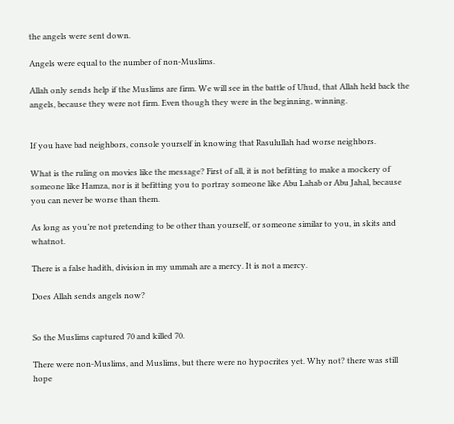the angels were sent down.

Angels were equal to the number of non-Muslims.

Allah only sends help if the Muslims are firm. We will see in the battle of Uhud, that Allah held back the angels, because they were not firm. Even though they were in the beginning, winning.


If you have bad neighbors, console yourself in knowing that Rasulullah had worse neighbors.

What is the ruling on movies like the message? First of all, it is not befitting to make a mockery of someone like Hamza, nor is it befitting you to portray someone like Abu Lahab or Abu Jahal, because you can never be worse than them.

As long as you’re not pretending to be other than yourself, or someone similar to you, in skits and whatnot.

There is a false hadith, division in my ummah are a mercy. It is not a mercy.

Does Allah sends angels now?


So the Muslims captured 70 and killed 70.

There were non-Muslims, and Muslims, but there were no hypocrites yet. Why not? there was still hope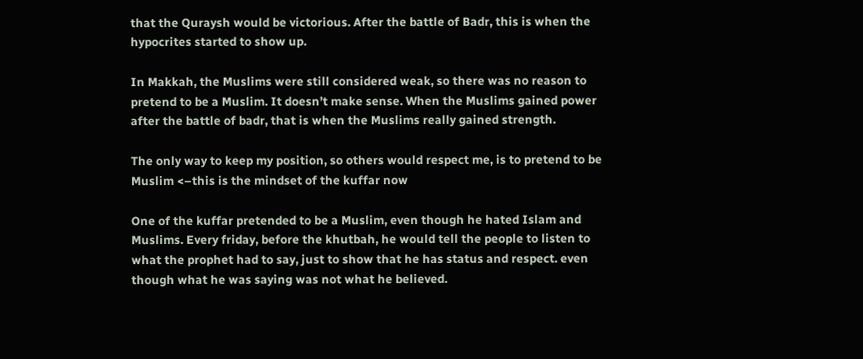that the Quraysh would be victorious. After the battle of Badr, this is when the hypocrites started to show up.

In Makkah, the Muslims were still considered weak, so there was no reason to pretend to be a Muslim. It doesn’t make sense. When the Muslims gained power after the battle of badr, that is when the Muslims really gained strength.

The only way to keep my position, so others would respect me, is to pretend to be Muslim <–this is the mindset of the kuffar now

One of the kuffar pretended to be a Muslim, even though he hated Islam and Muslims. Every friday, before the khutbah, he would tell the people to listen to what the prophet had to say, just to show that he has status and respect. even though what he was saying was not what he believed.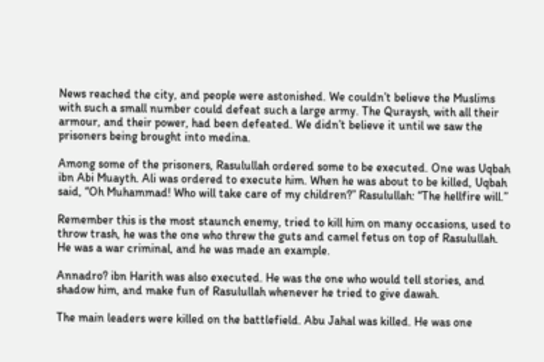News reached the city, and people were astonished. We couldn’t believe the Muslims with such a small number could defeat such a large army. The Quraysh, with all their armour, and their power, had been defeated. We didn’t believe it until we saw the prisoners being brought into medina.

Among some of the prisoners, Rasulullah ordered some to be executed. One was Uqbah ibn Abi Muayth. Ali was ordered to execute him. When he was about to be killed, Uqbah said, “Oh Muhammad! Who will take care of my children?” Rasulullah: “The hellfire will.”

Remember this is the most staunch enemy, tried to kill him on many occasions, used to throw trash, he was the one who threw the guts and camel fetus on top of Rasulullah. He was a war criminal, and he was made an example.

Annadro? ibn Harith was also executed. He was the one who would tell stories, and shadow him, and make fun of Rasulullah whenever he tried to give dawah.

The main leaders were killed on the battlefield. Abu Jahal was killed. He was one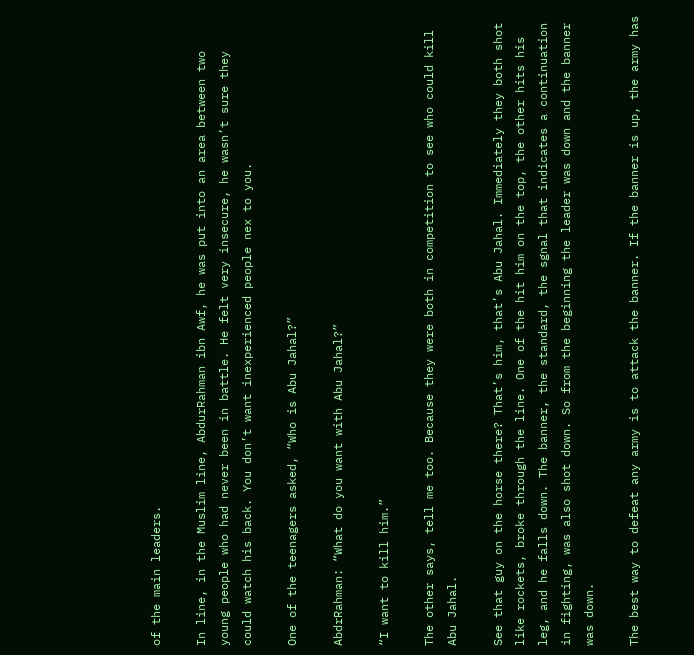of the main leaders.

In line, in the Muslim line, AbdurRahman ibn Awf, he was put into an area between two young people who had never been in battle. He felt very insecure, he wasn’t sure they could watch his back. You don’t want inexperienced people nex to you.

One of the teenagers asked, “Who is Abu Jahal?”

AbdrRahman: “What do you want with Abu Jahal?”

“I want to kill him.”

The other says, tell me too. Because they were both in competition to see who could kill Abu Jahal.

See that guy on the horse there? That’s him, that’s Abu Jahal. Immediately they both shot like rockets, broke through the line. One of the hit him on the top, the other hits his leg, and he falls down. The banner, the standard, the sgnal that indicates a continuation in fighting, was also shot down. So from the beginning the leader was down and the banner was down.

The best way to defeat any army is to attack the banner. If the banner is up, the army has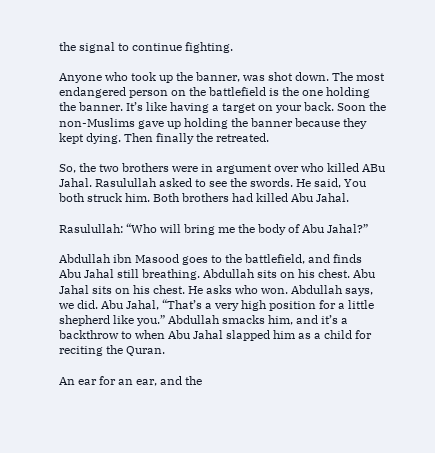the signal to continue fighting.

Anyone who took up the banner, was shot down. The most endangered person on the battlefield is the one holding the banner. It’s like having a target on your back. Soon the non-Muslims gave up holding the banner because they kept dying. Then finally the retreated.

So, the two brothers were in argument over who killed ABu Jahal. Rasulullah asked to see the swords. He said, You both struck him. Both brothers had killed Abu Jahal.

Rasulullah: “Who will bring me the body of Abu Jahal?”

Abdullah ibn Masood goes to the battlefield, and finds Abu Jahal still breathing. Abdullah sits on his chest. Abu Jahal sits on his chest. He asks who won. Abdullah says, we did. Abu Jahal, “That’s a very high position for a little shepherd like you.” Abdullah smacks him, and it’s a backthrow to when Abu Jahal slapped him as a child for reciting the Quran.

An ear for an ear, and the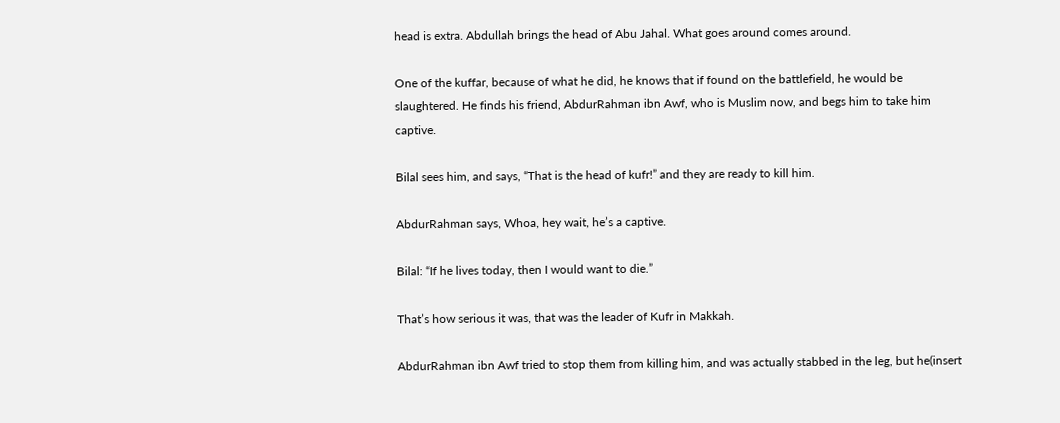head is extra. Abdullah brings the head of Abu Jahal. What goes around comes around.

One of the kuffar, because of what he did, he knows that if found on the battlefield, he would be slaughtered. He finds his friend, AbdurRahman ibn Awf, who is Muslim now, and begs him to take him captive.

Bilal sees him, and says, “That is the head of kufr!” and they are ready to kill him.

AbdurRahman says, Whoa, hey wait, he’s a captive.

Bilal: “If he lives today, then I would want to die.”

That’s how serious it was, that was the leader of Kufr in Makkah.

AbdurRahman ibn Awf tried to stop them from killing him, and was actually stabbed in the leg, but he(insert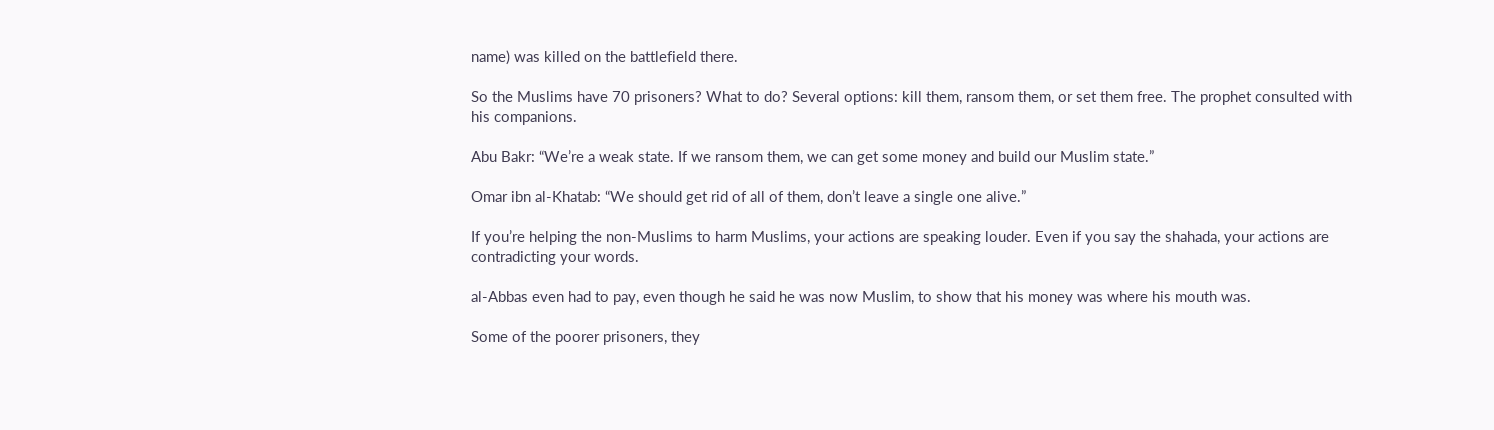name) was killed on the battlefield there.

So the Muslims have 70 prisoners? What to do? Several options: kill them, ransom them, or set them free. The prophet consulted with his companions.

Abu Bakr: “We’re a weak state. If we ransom them, we can get some money and build our Muslim state.”

Omar ibn al-Khatab: “We should get rid of all of them, don’t leave a single one alive.”

If you’re helping the non-Muslims to harm Muslims, your actions are speaking louder. Even if you say the shahada, your actions are contradicting your words.

al-Abbas even had to pay, even though he said he was now Muslim, to show that his money was where his mouth was.

Some of the poorer prisoners, they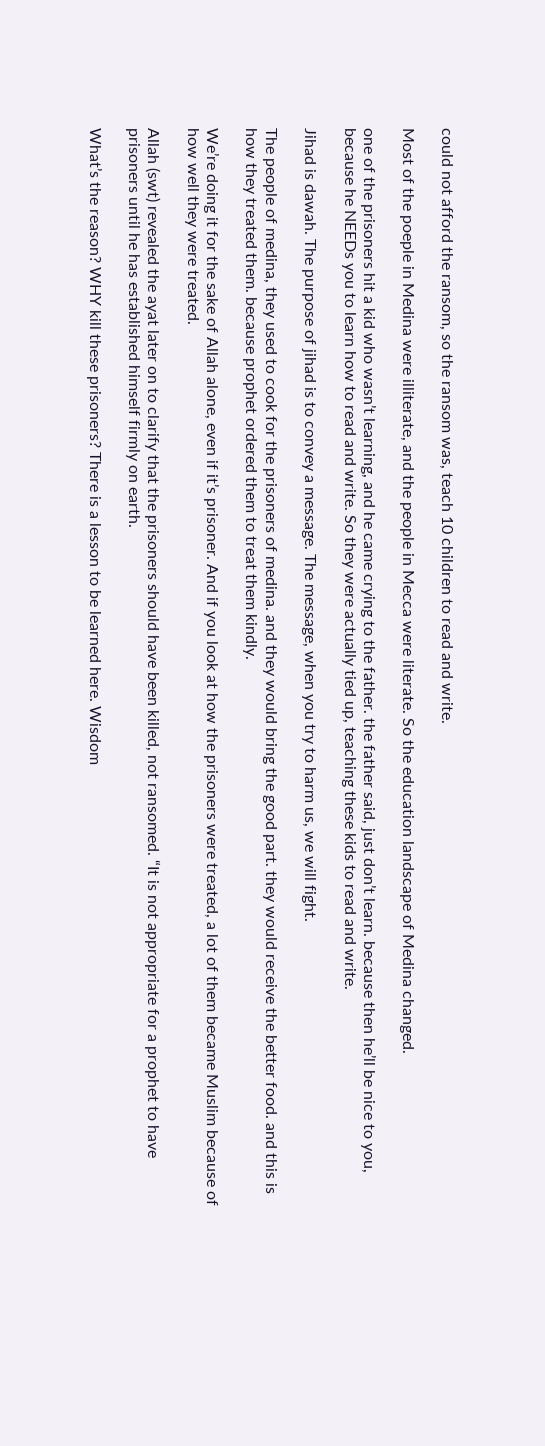could not afford the ransom, so the ransom was, teach 10 children to read and write.

Most of the poeple in Medina were illiterate, and the people in Mecca were literate. So the education landscape of Medina changed.

one of the prisoners hit a kid who wasn’t learning, and he came crying to the father. the father said, just don’t learn. because then he’ll be nice to you, because he NEEDs you to learn how to read and write. So they were actually tied up, teaching these kids to read and write.

Jihad is dawah. The purpose of jihad is to convey a message. The message, when you try to harm us, we will fight.

The people of medina, they used to cook for the prisoners of medina. and they would bring the good part. they would receive the better food. and this is how they treated them. because prophet ordered them to treat them kindly.

We’re doing it for the sake of Allah alone, even if it’s prisoner. And if you look at how the prisoners were treated, a lot of them became Muslim because of how well they were treated.

Allah (swt) revealed the ayat later on to clarify that the prisoners should have been killed, not ransomed. “It is not appropriate for a prophet to have prisoners until he has established himself firmly on earth.

What’s the reason? WHY kill these prisoners? There is a lesson to be learned here. Wisdom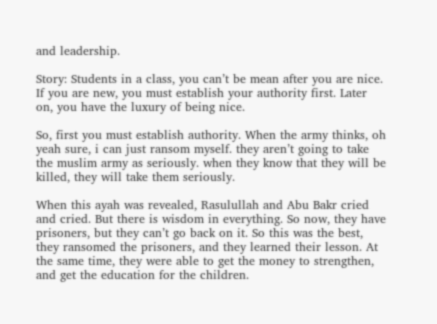and leadership.

Story: Students in a class, you can’t be mean after you are nice. If you are new, you must establish your authority first. Later on, you have the luxury of being nice.

So, first you must establish authority. When the army thinks, oh yeah sure, i can just ransom myself. they aren’t going to take the muslim army as seriously. when they know that they will be killed, they will take them seriously.

When this ayah was revealed, Rasulullah and Abu Bakr cried and cried. But there is wisdom in everything. So now, they have prisoners, but they can’t go back on it. So this was the best, they ransomed the prisoners, and they learned their lesson. At the same time, they were able to get the money to strengthen, and get the education for the children.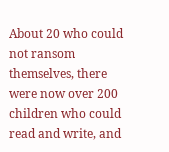About 20 who could not ransom themselves, there were now over 200 children who could read and write, and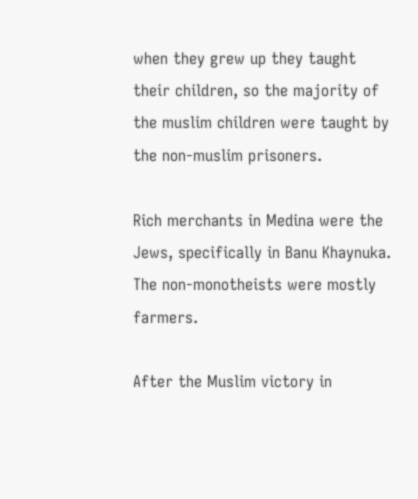when they grew up they taught their children, so the majority of the muslim children were taught by the non-muslim prisoners.

Rich merchants in Medina were the Jews, specifically in Banu Khaynuka. The non-monotheists were mostly farmers.

After the Muslim victory in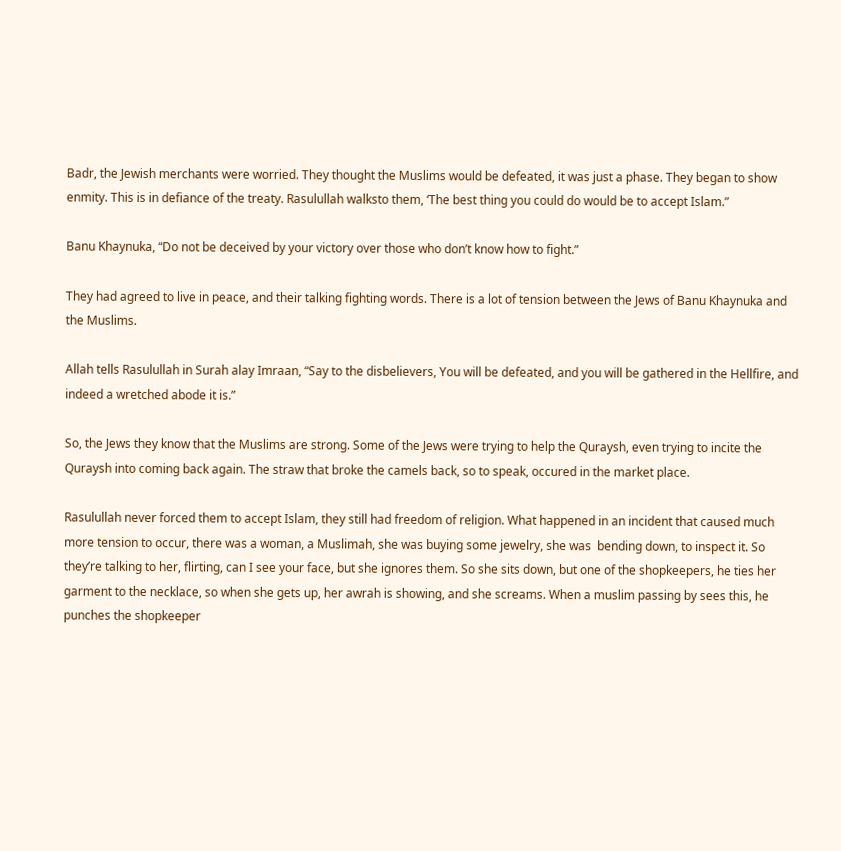Badr, the Jewish merchants were worried. They thought the Muslims would be defeated, it was just a phase. They began to show enmity. This is in defiance of the treaty. Rasulullah walksto them, ‘The best thing you could do would be to accept Islam.”

Banu Khaynuka, “Do not be deceived by your victory over those who don’t know how to fight.”

They had agreed to live in peace, and their talking fighting words. There is a lot of tension between the Jews of Banu Khaynuka and the Muslims.

Allah tells Rasulullah in Surah alay Imraan, “Say to the disbelievers, You will be defeated, and you will be gathered in the Hellfire, and indeed a wretched abode it is.”

So, the Jews they know that the Muslims are strong. Some of the Jews were trying to help the Quraysh, even trying to incite the Quraysh into coming back again. The straw that broke the camels back, so to speak, occured in the market place.

Rasulullah never forced them to accept Islam, they still had freedom of religion. What happened in an incident that caused much more tension to occur, there was a woman, a Muslimah, she was buying some jewelry, she was  bending down, to inspect it. So they’re talking to her, flirting, can I see your face, but she ignores them. So she sits down, but one of the shopkeepers, he ties her garment to the necklace, so when she gets up, her awrah is showing, and she screams. When a muslim passing by sees this, he punches the shopkeeper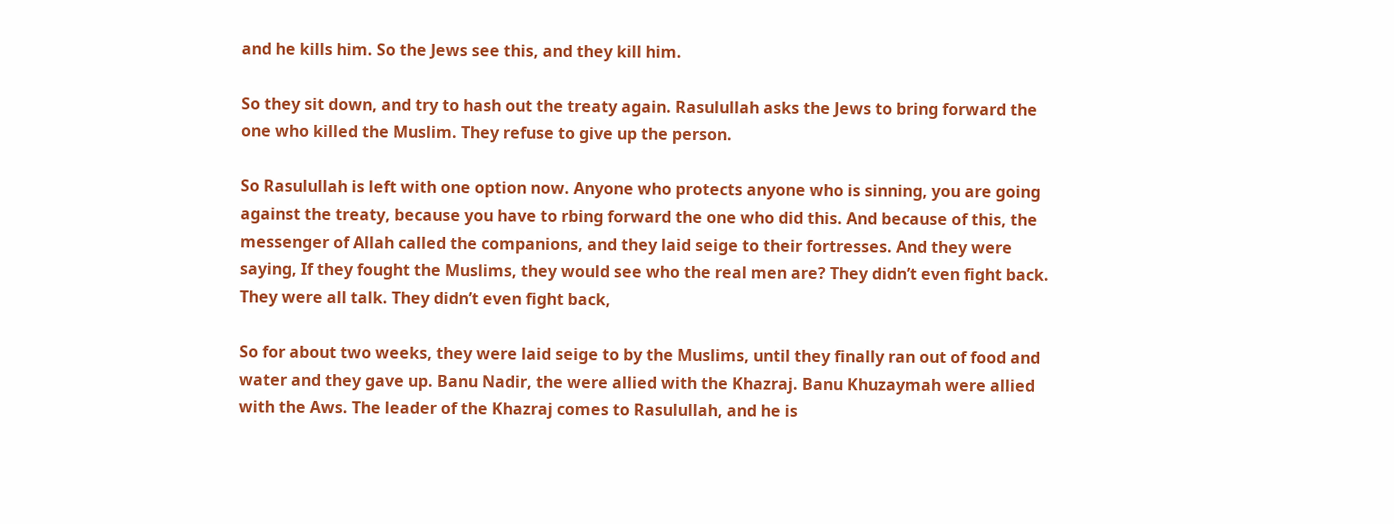and he kills him. So the Jews see this, and they kill him.

So they sit down, and try to hash out the treaty again. Rasulullah asks the Jews to bring forward the one who killed the Muslim. They refuse to give up the person.

So Rasulullah is left with one option now. Anyone who protects anyone who is sinning, you are going against the treaty, because you have to rbing forward the one who did this. And because of this, the messenger of Allah called the companions, and they laid seige to their fortresses. And they were saying, If they fought the Muslims, they would see who the real men are? They didn’t even fight back. They were all talk. They didn’t even fight back,

So for about two weeks, they were laid seige to by the Muslims, until they finally ran out of food and water and they gave up. Banu Nadir, the were allied with the Khazraj. Banu Khuzaymah were allied with the Aws. The leader of the Khazraj comes to Rasulullah, and he is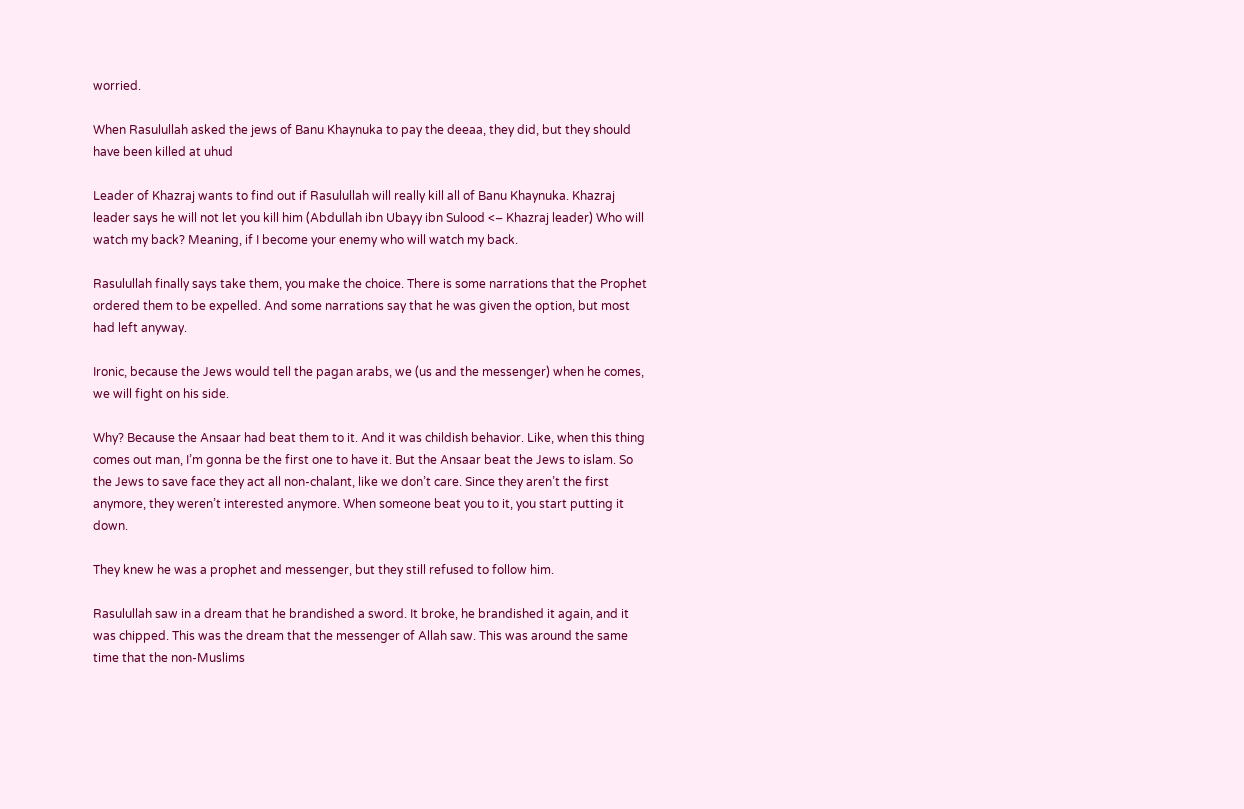worried.

When Rasulullah asked the jews of Banu Khaynuka to pay the deeaa, they did, but they should have been killed at uhud

Leader of Khazraj wants to find out if Rasulullah will really kill all of Banu Khaynuka. Khazraj leader says he will not let you kill him (Abdullah ibn Ubayy ibn Sulood <– Khazraj leader) Who will watch my back? Meaning, if I become your enemy who will watch my back.

Rasulullah finally says take them, you make the choice. There is some narrations that the Prophet ordered them to be expelled. And some narrations say that he was given the option, but most had left anyway.

Ironic, because the Jews would tell the pagan arabs, we (us and the messenger) when he comes, we will fight on his side.

Why? Because the Ansaar had beat them to it. And it was childish behavior. Like, when this thing comes out man, I’m gonna be the first one to have it. But the Ansaar beat the Jews to islam. So the Jews to save face they act all non-chalant, like we don’t care. Since they aren’t the first anymore, they weren’t interested anymore. When someone beat you to it, you start putting it down.

They knew he was a prophet and messenger, but they still refused to follow him.

Rasulullah saw in a dream that he brandished a sword. It broke, he brandished it again, and it was chipped. This was the dream that the messenger of Allah saw. This was around the same time that the non-Muslims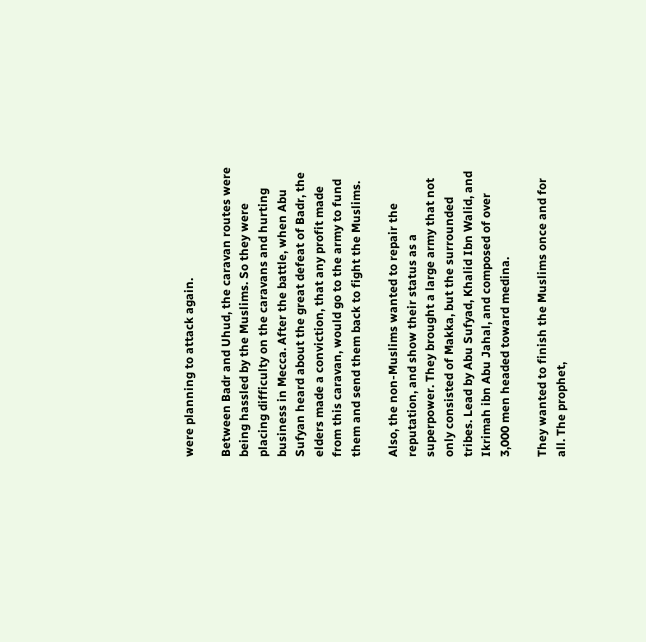were planning to attack again.

Between Badr and Uhud, the caravan routes were being hassled by the Muslims. So they were placing difficulty on the caravans and hurting business in Mecca. After the battle, when Abu Sufyan heard about the great defeat of Badr, the elders made a conviction, that any profit made from this caravan, would go to the army to fund them and send them back to fight the Muslims.

Also, the non-Muslims wanted to repair the reputation, and show their status as a superpower. They brought a large army that not only consisted of Makka, but the surrounded tribes. Lead by Abu Sufyad, Khalid Ibn Walid, and Ikrimah ibn Abu Jahal, and composed of over 3,000 men headed toward medina.

They wanted to finish the Muslims once and for all. The prophet,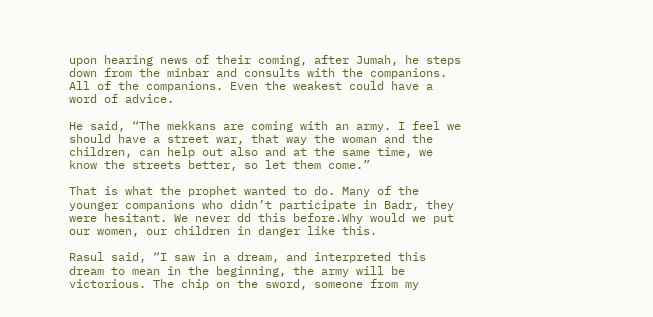upon hearing news of their coming, after Jumah, he steps down from the minbar and consults with the companions. All of the companions. Even the weakest could have a word of advice.

He said, “The mekkans are coming with an army. I feel we should have a street war, that way the woman and the children, can help out also and at the same time, we know the streets better, so let them come.”

That is what the prophet wanted to do. Many of the younger companions who didn’t participate in Badr, they were hesitant. We never dd this before.Why would we put our women, our children in danger like this.

Rasul said, “I saw in a dream, and interpreted this dream to mean in the beginning, the army will be victorious. The chip on the sword, someone from my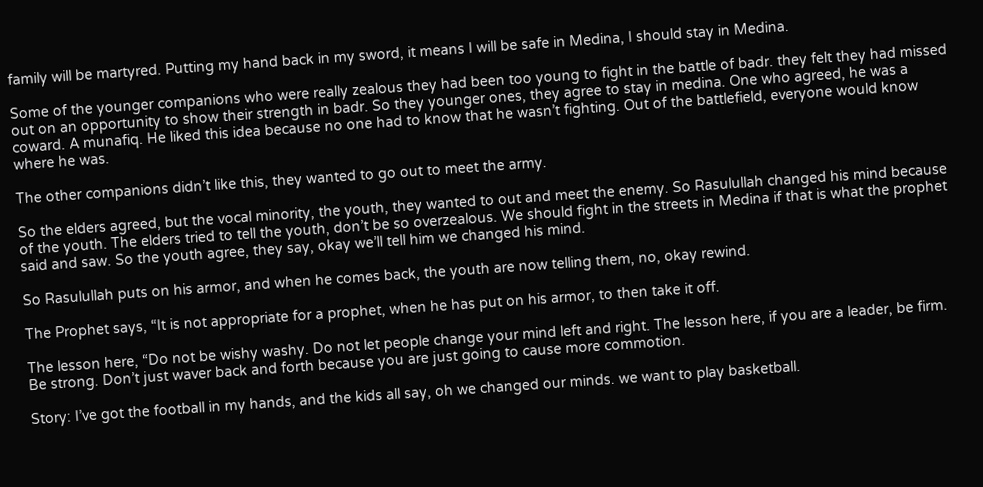family will be martyred. Putting my hand back in my sword, it means I will be safe in Medina, I should stay in Medina.

Some of the younger companions who were really zealous they had been too young to fight in the battle of badr. they felt they had missed out on an opportunity to show their strength in badr. So they younger ones, they agree to stay in medina. One who agreed, he was a coward. A munafiq. He liked this idea because no one had to know that he wasn’t fighting. Out of the battlefield, everyone would know where he was.

The other companions didn’t like this, they wanted to go out to meet the army.

So the elders agreed, but the vocal minority, the youth, they wanted to out and meet the enemy. So Rasulullah changed his mind because of the youth. The elders tried to tell the youth, don’t be so overzealous. We should fight in the streets in Medina if that is what the prophet said and saw. So the youth agree, they say, okay we’ll tell him we changed his mind.

So Rasulullah puts on his armor, and when he comes back, the youth are now telling them, no, okay rewind.

The Prophet says, “It is not appropriate for a prophet, when he has put on his armor, to then take it off.

The lesson here, “Do not be wishy washy. Do not let people change your mind left and right. The lesson here, if you are a leader, be firm. Be strong. Don’t just waver back and forth because you are just going to cause more commotion.

Story: I’ve got the football in my hands, and the kids all say, oh we changed our minds. we want to play basketball.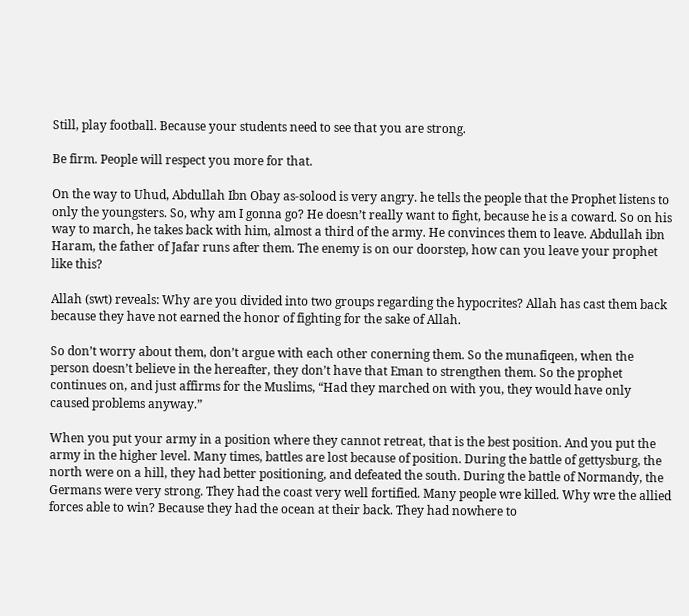Still, play football. Because your students need to see that you are strong.

Be firm. People will respect you more for that.

On the way to Uhud, Abdullah Ibn Obay as-solood is very angry. he tells the people that the Prophet listens to only the youngsters. So, why am I gonna go? He doesn’t really want to fight, because he is a coward. So on his way to march, he takes back with him, almost a third of the army. He convinces them to leave. Abdullah ibn Haram, the father of Jafar runs after them. The enemy is on our doorstep, how can you leave your prophet like this?

Allah (swt) reveals: Why are you divided into two groups regarding the hypocrites? Allah has cast them back because they have not earned the honor of fighting for the sake of Allah.

So don’t worry about them, don’t argue with each other conerning them. So the munafiqeen, when the person doesn’t believe in the hereafter, they don’t have that Eman to strengthen them. So the prophet continues on, and just affirms for the Muslims, “Had they marched on with you, they would have only caused problems anyway.”

When you put your army in a position where they cannot retreat, that is the best position. And you put the army in the higher level. Many times, battles are lost because of position. During the battle of gettysburg, the north were on a hill, they had better positioning, and defeated the south. During the battle of Normandy, the Germans were very strong. They had the coast very well fortified. Many people wre killed. Why wre the allied forces able to win? Because they had the ocean at their back. They had nowhere to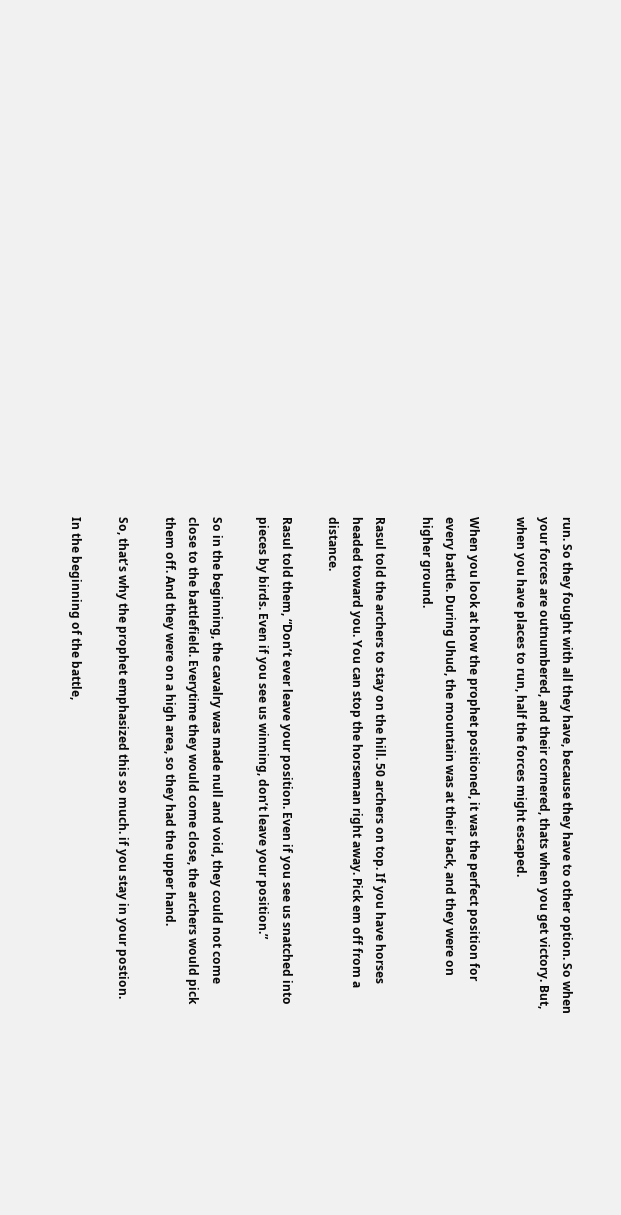run. So they fought with all they have, because they have to other option. So when your forces are outnumbered, and their cornered, thats when you get victory. But, when you have places to run, half the forces might escaped.

When you look at how the prophet positioned, it was the perfect position for every battle. During Uhud, the mountain was at their back, and they were on higher ground.

Rasul told the archers to stay on the hill. 50 archers on top. If you have horses headed toward you. You can stop the horseman right away. Pick em off from a distance.

Rasul told them, “Don’t ever leave your position. Even if you see us snatched into pieces by birds. Even if you see us winning, don’t leave your position.”

So in the beginning, the cavalry was made null and void, they could not come close to the battlefield. Everytime they would come close, the archers would pick them off. And they were on a high area, so they had the upper hand.

So, that’s why the prophet emphasized this so much. if you stay in your postion.

In the beginning of the battle,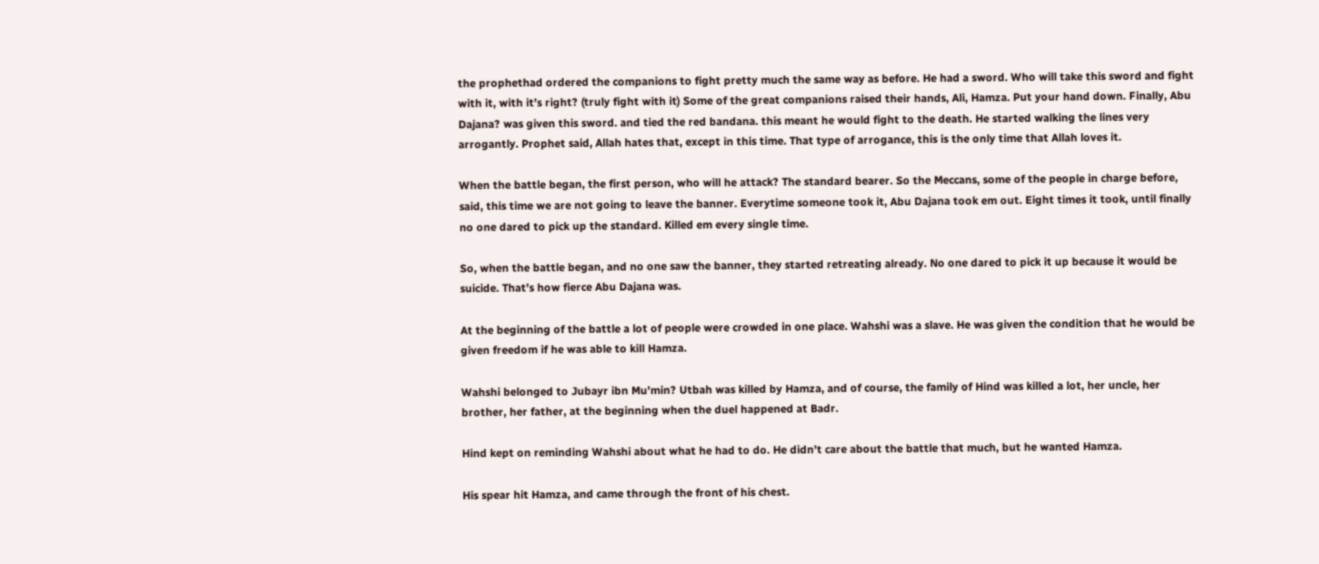the prophethad ordered the companions to fight pretty much the same way as before. He had a sword. Who will take this sword and fight with it, with it’s right? (truly fight with it) Some of the great companions raised their hands, Ali, Hamza. Put your hand down. Finally, Abu Dajana? was given this sword. and tied the red bandana. this meant he would fight to the death. He started walking the lines very arrogantly. Prophet said, Allah hates that, except in this time. That type of arrogance, this is the only time that Allah loves it.

When the battle began, the first person, who will he attack? The standard bearer. So the Meccans, some of the people in charge before, said, this time we are not going to leave the banner. Everytime someone took it, Abu Dajana took em out. Eight times it took, until finally no one dared to pick up the standard. Killed em every single time.

So, when the battle began, and no one saw the banner, they started retreating already. No one dared to pick it up because it would be suicide. That’s how fierce Abu Dajana was.

At the beginning of the battle a lot of people were crowded in one place. Wahshi was a slave. He was given the condition that he would be given freedom if he was able to kill Hamza.

Wahshi belonged to Jubayr ibn Mu’min? Utbah was killed by Hamza, and of course, the family of Hind was killed a lot, her uncle, her brother, her father, at the beginning when the duel happened at Badr.

Hind kept on reminding Wahshi about what he had to do. He didn’t care about the battle that much, but he wanted Hamza.

His spear hit Hamza, and came through the front of his chest.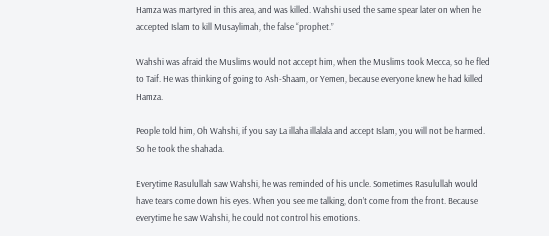Hamza was martyred in this area, and was killed. Wahshi used the same spear later on when he accepted Islam to kill Musaylimah, the false “prophet.”

Wahshi was afraid the Muslims would not accept him, when the Muslims took Mecca, so he fled to Taif. He was thinking of going to Ash-Shaam, or Yemen, because everyone knew he had killed Hamza.

People told him, Oh Wahshi, if you say La illaha illalala and accept Islam, you will not be harmed. So he took the shahada.

Everytime Rasulullah saw Wahshi, he was reminded of his uncle. Sometimes Rasulullah would have tears come down his eyes. When you see me talking, don’t come from the front. Because everytime he saw Wahshi, he could not control his emotions.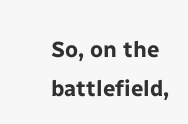So, on the battlefield,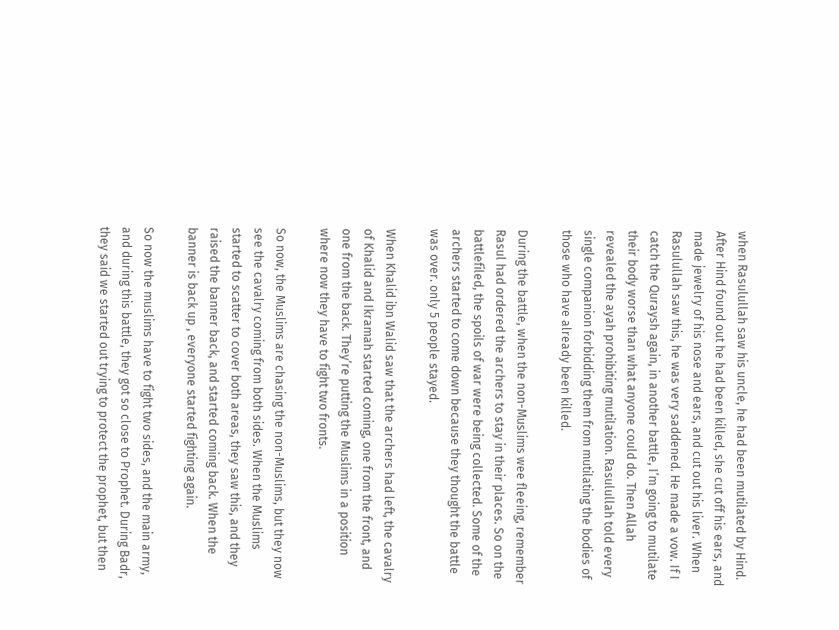when Rasulullah saw his uncle, he had been mutilated by Hind. After Hind found out he had been killed, she cut off his ears, and made jewelry of his nose and ears, and cut out his liver. When Rasulullah saw this, he was very saddened. He made a vow. If I catch the Quraysh again, in another battle, I’m going to mutilate their body worse than what anyone could do. Then Allah revealed the ayah prohibiting mutilation. Rasulullah told every single companion forbidding them from mutilating the bodies of those who have already been killed.

During the battle, when the non-Muslims wee fleeing, remember Rasul had ordered the archers to stay in their places. So on the battlefiled, the spoils of war were being collected. Some of the archers started to come down because they thought the battle was over. only 5 people stayed.

When Khalid ibn Walid saw that the archers had left, the cavalry of Khalid and Ikramah started coming, one from the front, and one from the back. They’re putting the Muslims in a position where now they have to fight two fronts.

So now, the Muslims are chasing the non-Muslims, but they now see the cavalry coming from both sides. When the Muslims started to scatter to cover both areas, they saw this, and they raised the banner back, and started coming back. When the banner is back up , everyone started fighting again.

So now the muslims have to fight two sides, and the main army, and during this battle, they got so close to Prophet. During Badr, they said we started out trying to protect the prophet, but then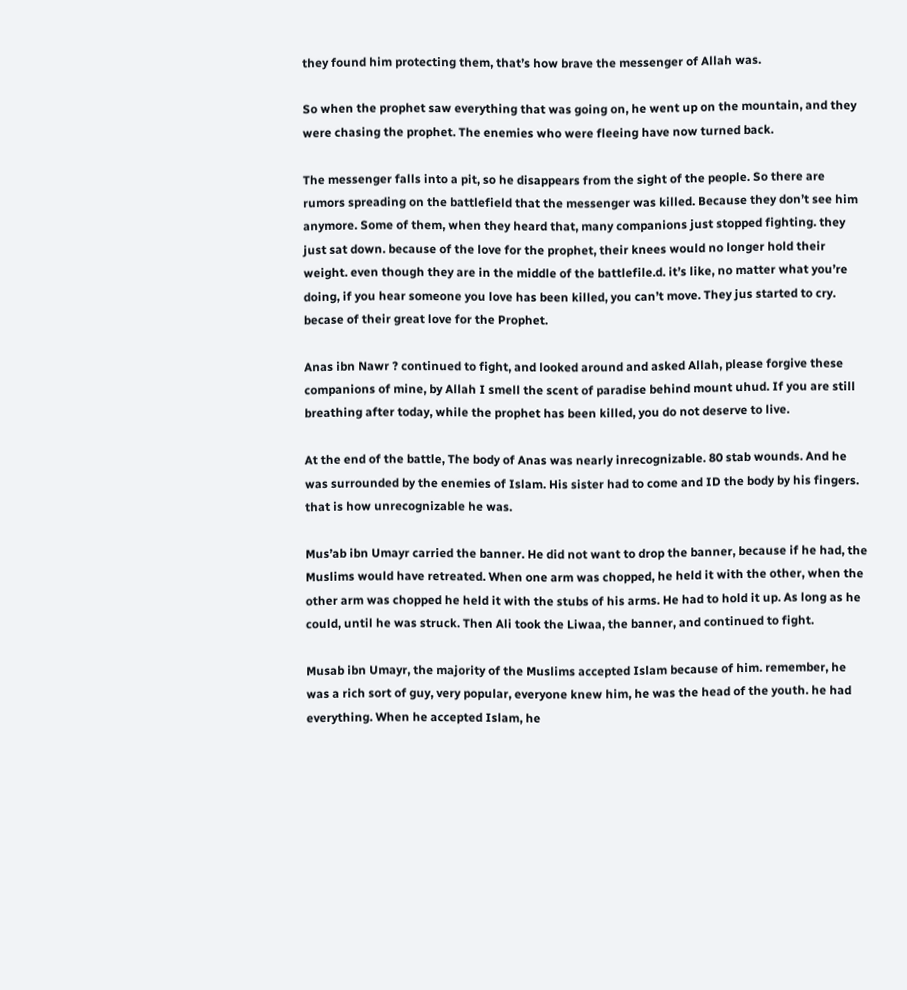they found him protecting them, that’s how brave the messenger of Allah was.

So when the prophet saw everything that was going on, he went up on the mountain, and they were chasing the prophet. The enemies who were fleeing have now turned back.

The messenger falls into a pit, so he disappears from the sight of the people. So there are rumors spreading on the battlefield that the messenger was killed. Because they don’t see him anymore. Some of them, when they heard that, many companions just stopped fighting. they just sat down. because of the love for the prophet, their knees would no longer hold their weight. even though they are in the middle of the battlefile.d. it’s like, no matter what you’re doing, if you hear someone you love has been killed, you can’t move. They jus started to cry. becase of their great love for the Prophet.

Anas ibn Nawr ? continued to fight, and looked around and asked Allah, please forgive these companions of mine, by Allah I smell the scent of paradise behind mount uhud. If you are still breathing after today, while the prophet has been killed, you do not deserve to live.

At the end of the battle, The body of Anas was nearly inrecognizable. 80 stab wounds. And he was surrounded by the enemies of Islam. His sister had to come and ID the body by his fingers. that is how unrecognizable he was.

Mus’ab ibn Umayr carried the banner. He did not want to drop the banner, because if he had, the Muslims would have retreated. When one arm was chopped, he held it with the other, when the other arm was chopped he held it with the stubs of his arms. He had to hold it up. As long as he could, until he was struck. Then Ali took the Liwaa, the banner, and continued to fight.

Musab ibn Umayr, the majority of the Muslims accepted Islam because of him. remember, he was a rich sort of guy, very popular, everyone knew him, he was the head of the youth. he had everything. When he accepted Islam, he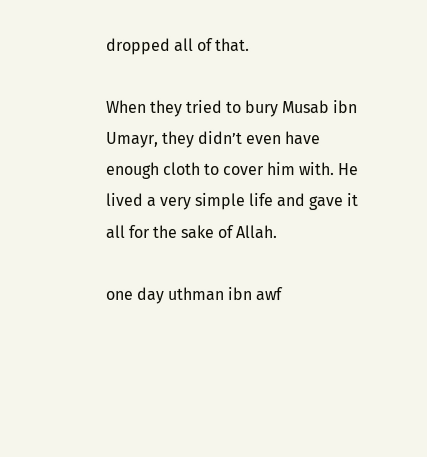dropped all of that.

When they tried to bury Musab ibn Umayr, they didn’t even have enough cloth to cover him with. He lived a very simple life and gave it all for the sake of Allah.

one day uthman ibn awf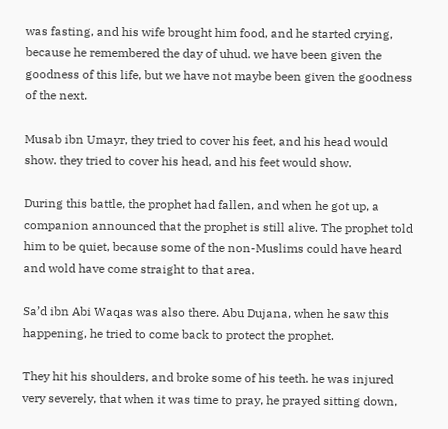was fasting, and his wife brought him food, and he started crying, because he remembered the day of uhud. we have been given the goodness of this life, but we have not maybe been given the goodness of the next.

Musab ibn Umayr, they tried to cover his feet, and his head would show. they tried to cover his head, and his feet would show.

During this battle, the prophet had fallen, and when he got up, a companion announced that the prophet is still alive. The prophet told him to be quiet, because some of the non-Muslims could have heard and wold have come straight to that area.

Sa’d ibn Abi Waqas was also there. Abu Dujana, when he saw this happening, he tried to come back to protect the prophet.

They hit his shoulders, and broke some of his teeth. he was injured very severely, that when it was time to pray, he prayed sitting down,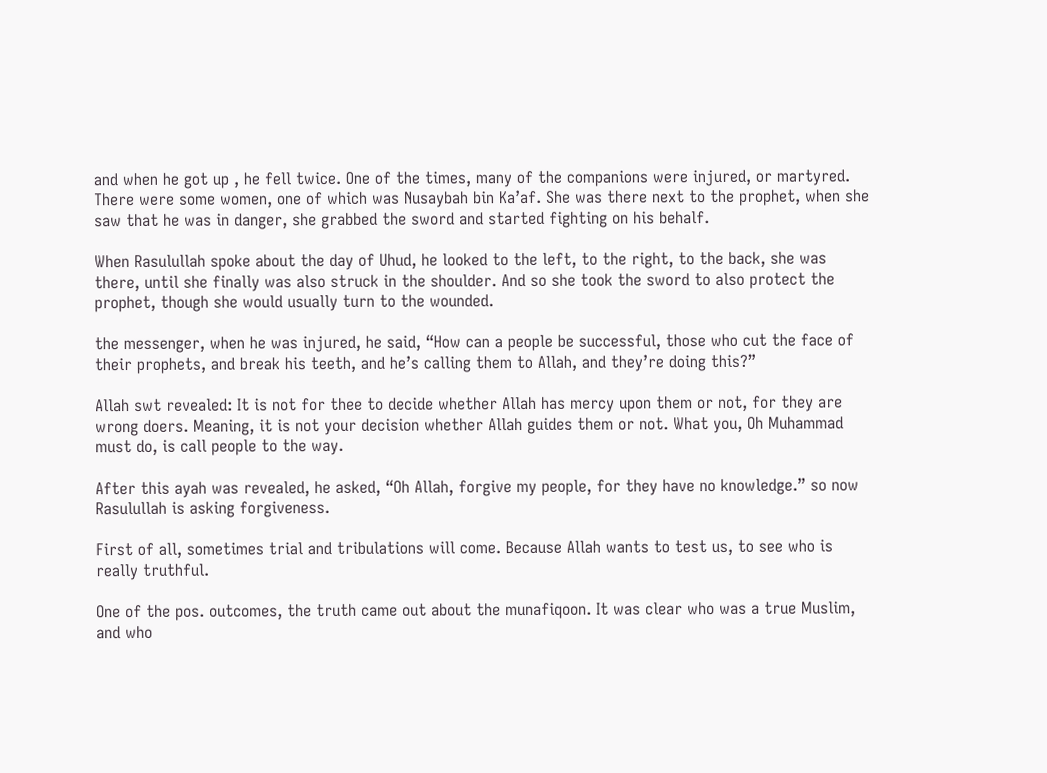and when he got up , he fell twice. One of the times, many of the companions were injured, or martyred. There were some women, one of which was Nusaybah bin Ka’af. She was there next to the prophet, when she saw that he was in danger, she grabbed the sword and started fighting on his behalf.

When Rasulullah spoke about the day of Uhud, he looked to the left, to the right, to the back, she was there, until she finally was also struck in the shoulder. And so she took the sword to also protect the prophet, though she would usually turn to the wounded.

the messenger, when he was injured, he said, “How can a people be successful, those who cut the face of their prophets, and break his teeth, and he’s calling them to Allah, and they’re doing this?”

Allah swt revealed: It is not for thee to decide whether Allah has mercy upon them or not, for they are wrong doers. Meaning, it is not your decision whether Allah guides them or not. What you, Oh Muhammad must do, is call people to the way.

After this ayah was revealed, he asked, “Oh Allah, forgive my people, for they have no knowledge.” so now Rasulullah is asking forgiveness.

First of all, sometimes trial and tribulations will come. Because Allah wants to test us, to see who is really truthful.

One of the pos. outcomes, the truth came out about the munafiqoon. It was clear who was a true Muslim, and who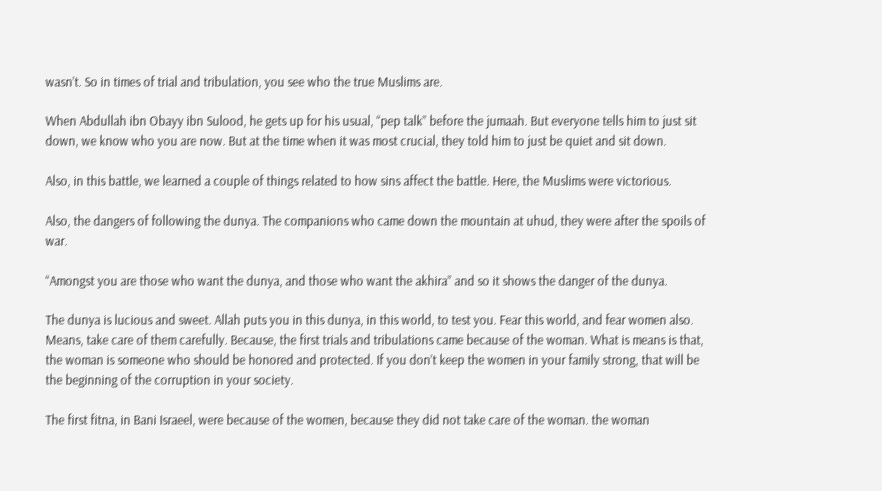wasn’t. So in times of trial and tribulation, you see who the true Muslims are.

When Abdullah ibn Obayy ibn Sulood, he gets up for his usual, “pep talk” before the jumaah. But everyone tells him to just sit down, we know who you are now. But at the time when it was most crucial, they told him to just be quiet and sit down.

Also, in this battle, we learned a couple of things related to how sins affect the battle. Here, the Muslims were victorious.

Also, the dangers of following the dunya. The companions who came down the mountain at uhud, they were after the spoils of war.

“Amongst you are those who want the dunya, and those who want the akhira” and so it shows the danger of the dunya.

The dunya is lucious and sweet. Allah puts you in this dunya, in this world, to test you. Fear this world, and fear women also. Means, take care of them carefully. Because, the first trials and tribulations came because of the woman. What is means is that, the woman is someone who should be honored and protected. If you don’t keep the women in your family strong, that will be the beginning of the corruption in your society.

The first fitna, in Bani Israeel, were because of the women, because they did not take care of the woman. the woman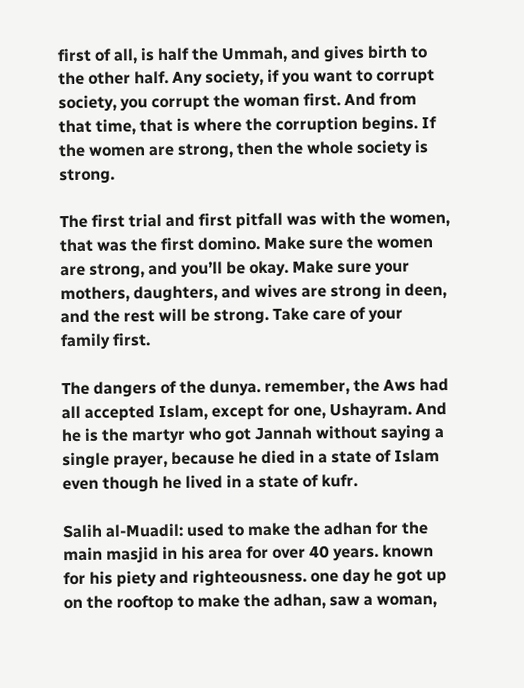first of all, is half the Ummah, and gives birth to the other half. Any society, if you want to corrupt society, you corrupt the woman first. And from that time, that is where the corruption begins. If the women are strong, then the whole society is strong.

The first trial and first pitfall was with the women, that was the first domino. Make sure the women are strong, and you’ll be okay. Make sure your mothers, daughters, and wives are strong in deen, and the rest will be strong. Take care of your family first.

The dangers of the dunya. remember, the Aws had all accepted Islam, except for one, Ushayram. And he is the martyr who got Jannah without saying a single prayer, because he died in a state of Islam even though he lived in a state of kufr.

Salih al-Muadil: used to make the adhan for the main masjid in his area for over 40 years. known for his piety and righteousness. one day he got up on the rooftop to make the adhan, saw a woman,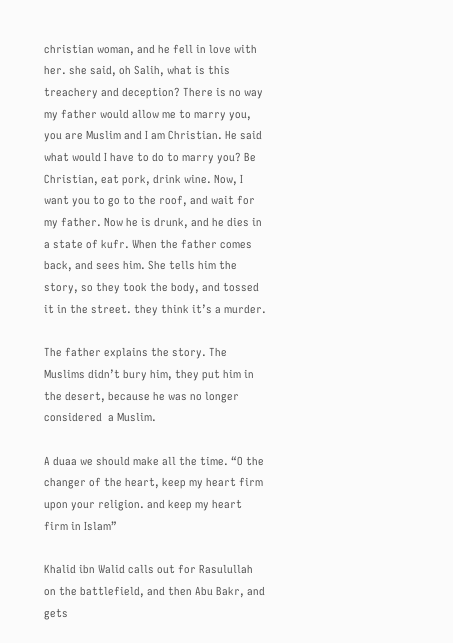christian woman, and he fell in love with her. she said, oh Salih, what is this treachery and deception? There is no way my father would allow me to marry you, you are Muslim and I am Christian. He said what would I have to do to marry you? Be Christian, eat pork, drink wine. Now, I want you to go to the roof, and wait for my father. Now he is drunk, and he dies in a state of kufr. When the father comes back, and sees him. She tells him the story, so they took the body, and tossed it in the street. they think it’s a murder.

The father explains the story. The Muslims didn’t bury him, they put him in the desert, because he was no longer considered  a Muslim.

A duaa we should make all the time. “O the changer of the heart, keep my heart firm upon your religion. and keep my heart firm in Islam”

Khalid ibn Walid calls out for Rasulullah on the battlefield, and then Abu Bakr, and gets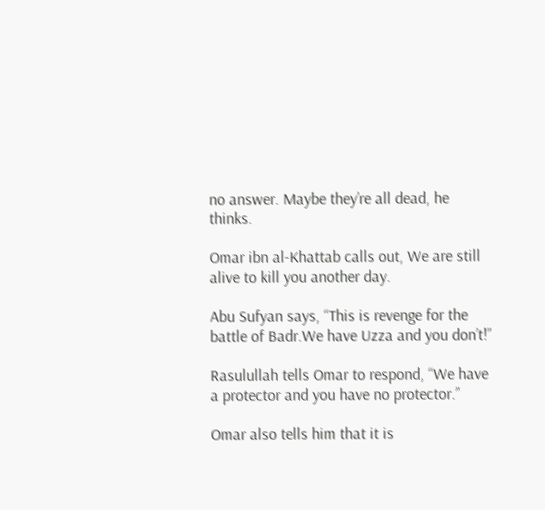no answer. Maybe they’re all dead, he thinks.

Omar ibn al-Khattab calls out, We are still alive to kill you another day.

Abu Sufyan says, “This is revenge for the battle of Badr.We have Uzza and you don’t!”

Rasulullah tells Omar to respond, “We have a protector and you have no protector.”

Omar also tells him that it is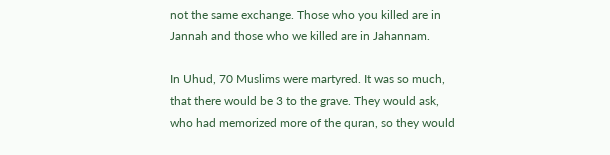not the same exchange. Those who you killed are in Jannah and those who we killed are in Jahannam.

In Uhud, 70 Muslims were martyred. It was so much, that there would be 3 to the grave. They would ask, who had memorized more of the quran, so they would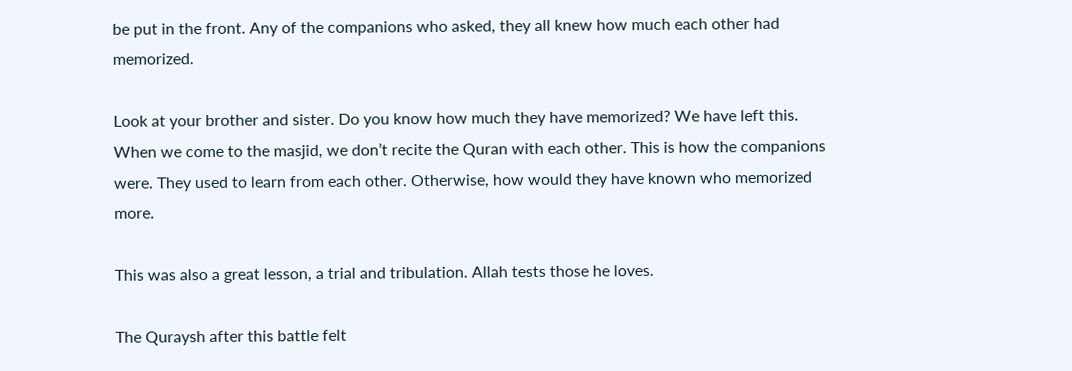be put in the front. Any of the companions who asked, they all knew how much each other had memorized.

Look at your brother and sister. Do you know how much they have memorized? We have left this. When we come to the masjid, we don’t recite the Quran with each other. This is how the companions were. They used to learn from each other. Otherwise, how would they have known who memorized more.

This was also a great lesson, a trial and tribulation. Allah tests those he loves.

The Quraysh after this battle felt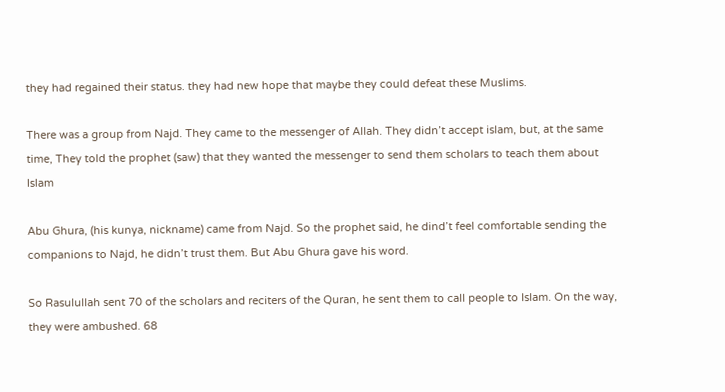they had regained their status. they had new hope that maybe they could defeat these Muslims.

There was a group from Najd. They came to the messenger of Allah. They didn’t accept islam, but, at the same time, They told the prophet (saw) that they wanted the messenger to send them scholars to teach them about Islam

Abu Ghura, (his kunya, nickname) came from Najd. So the prophet said, he dind’t feel comfortable sending the companions to Najd, he didn’t trust them. But Abu Ghura gave his word.

So Rasulullah sent 70 of the scholars and reciters of the Quran, he sent them to call people to Islam. On the way, they were ambushed. 68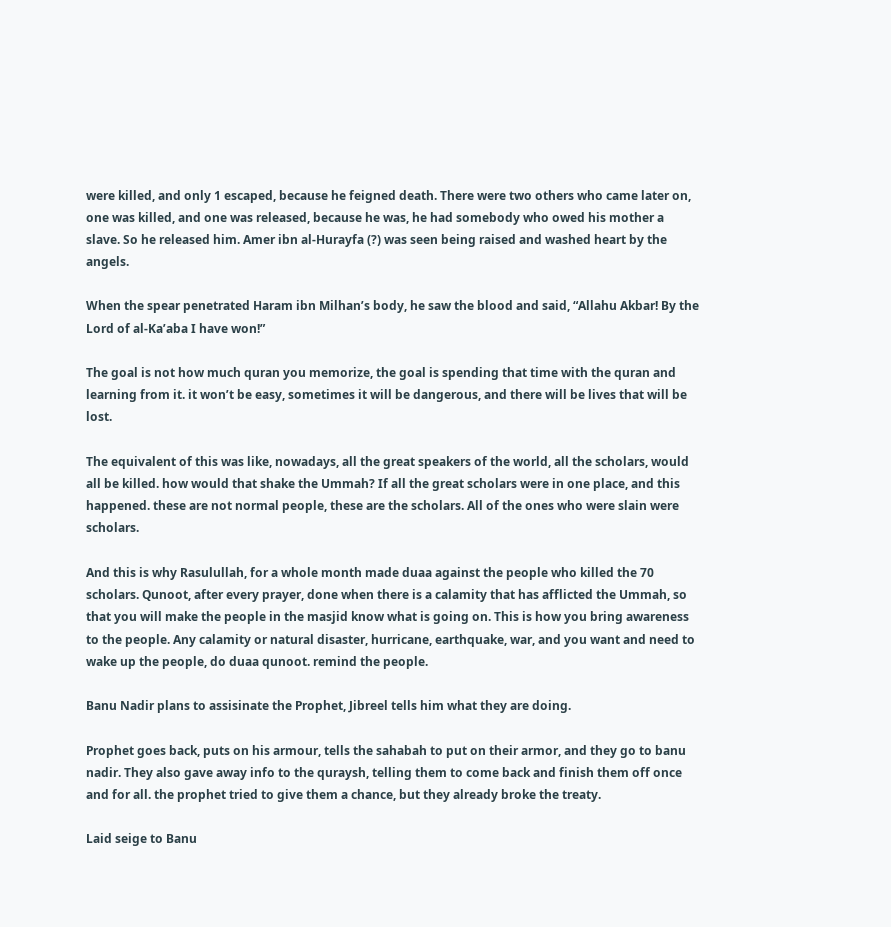were killed, and only 1 escaped, because he feigned death. There were two others who came later on, one was killed, and one was released, because he was, he had somebody who owed his mother a slave. So he released him. Amer ibn al-Hurayfa (?) was seen being raised and washed heart by the angels.

When the spear penetrated Haram ibn Milhan’s body, he saw the blood and said, “Allahu Akbar! By the Lord of al-Ka’aba I have won!”

The goal is not how much quran you memorize, the goal is spending that time with the quran and learning from it. it won’t be easy, sometimes it will be dangerous, and there will be lives that will be lost.

The equivalent of this was like, nowadays, all the great speakers of the world, all the scholars, would all be killed. how would that shake the Ummah? If all the great scholars were in one place, and this happened. these are not normal people, these are the scholars. All of the ones who were slain were scholars.

And this is why Rasulullah, for a whole month made duaa against the people who killed the 70 scholars. Qunoot, after every prayer, done when there is a calamity that has afflicted the Ummah, so that you will make the people in the masjid know what is going on. This is how you bring awareness to the people. Any calamity or natural disaster, hurricane, earthquake, war, and you want and need to wake up the people, do duaa qunoot. remind the people.

Banu Nadir plans to assisinate the Prophet, Jibreel tells him what they are doing.

Prophet goes back, puts on his armour, tells the sahabah to put on their armor, and they go to banu nadir. They also gave away info to the quraysh, telling them to come back and finish them off once and for all. the prophet tried to give them a chance, but they already broke the treaty.

Laid seige to Banu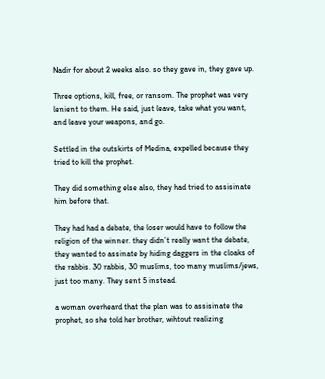Nadir for about 2 weeks also. so they gave in, they gave up.

Three options, kill, free, or ransom. The prophet was very lenient to them. He said, just leave, take what you want, and leave your weapons, and go.

Settled in the outskirts of Medina, expelled because they tried to kill the prophet.

They did something else also, they had tried to assisinate him before that.

They had had a debate, the loser would have to follow the religion of the winner. they didn’t really want the debate, they wanted to assinate by hiding daggers in the cloaks of the rabbis. 30 rabbis, 30 muslims, too many muslims/jews, just too many. They sent 5 instead.

a woman overheard that the plan was to assisinate the prophet, so she told her brother, wihtout realizing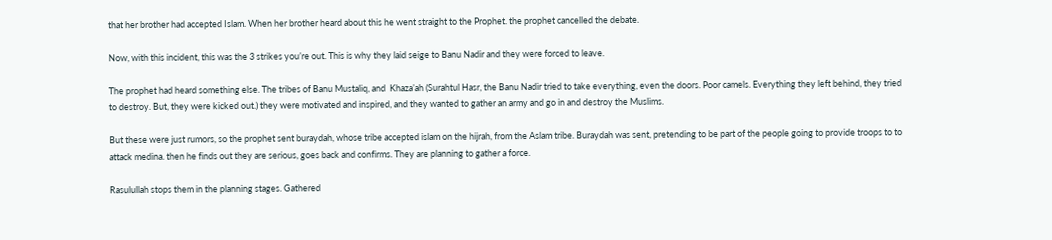that her brother had accepted Islam. When her brother heard about this he went straight to the Prophet. the prophet cancelled the debate.

Now, with this incident, this was the 3 strikes you’re out. This is why they laid seige to Banu Nadir and they were forced to leave.

The prophet had heard something else. The tribes of Banu Mustaliq, and  Khaza’ah (Surahtul Hasr, the Banu Nadir tried to take everything, even the doors. Poor camels. Everything they left behind, they tried to destroy. But, they were kicked out.) they were motivated and inspired, and they wanted to gather an army and go in and destroy the Muslims.

But these were just rumors, so the prophet sent buraydah, whose tribe accepted islam on the hijrah, from the Aslam tribe. Buraydah was sent, pretending to be part of the people going to provide troops to to attack medina. then he finds out they are serious, goes back and confirms. They are planning to gather a force.

Rasulullah stops them in the planning stages. Gathered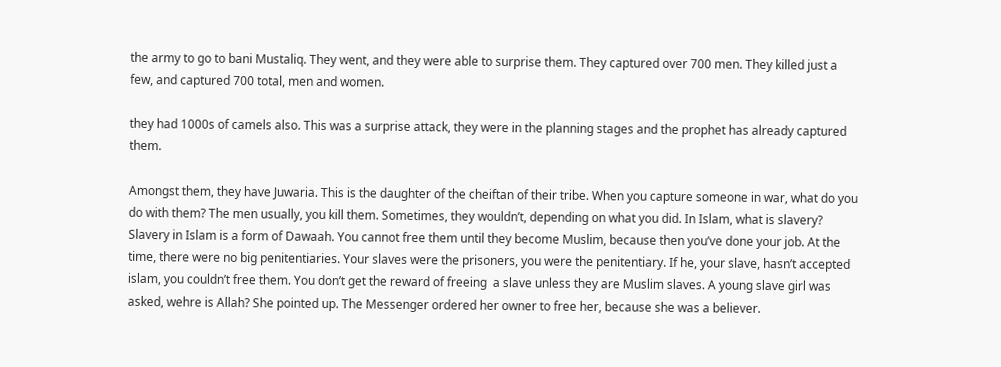the army to go to bani Mustaliq. They went, and they were able to surprise them. They captured over 700 men. They killed just a few, and captured 700 total, men and women.

they had 1000s of camels also. This was a surprise attack, they were in the planning stages and the prophet has already captured them.

Amongst them, they have Juwaria. This is the daughter of the cheiftan of their tribe. When you capture someone in war, what do you do with them? The men usually, you kill them. Sometimes, they wouldn’t, depending on what you did. In Islam, what is slavery? Slavery in Islam is a form of Dawaah. You cannot free them until they become Muslim, because then you’ve done your job. At the time, there were no big penitentiaries. Your slaves were the prisoners, you were the penitentiary. If he, your slave, hasn’t accepted islam, you couldn’t free them. You don’t get the reward of freeing  a slave unless they are Muslim slaves. A young slave girl was asked, wehre is Allah? She pointed up. The Messenger ordered her owner to free her, because she was a believer.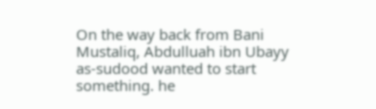On the way back from Bani Mustaliq, Abdulluah ibn Ubayy as-sudood wanted to start something. he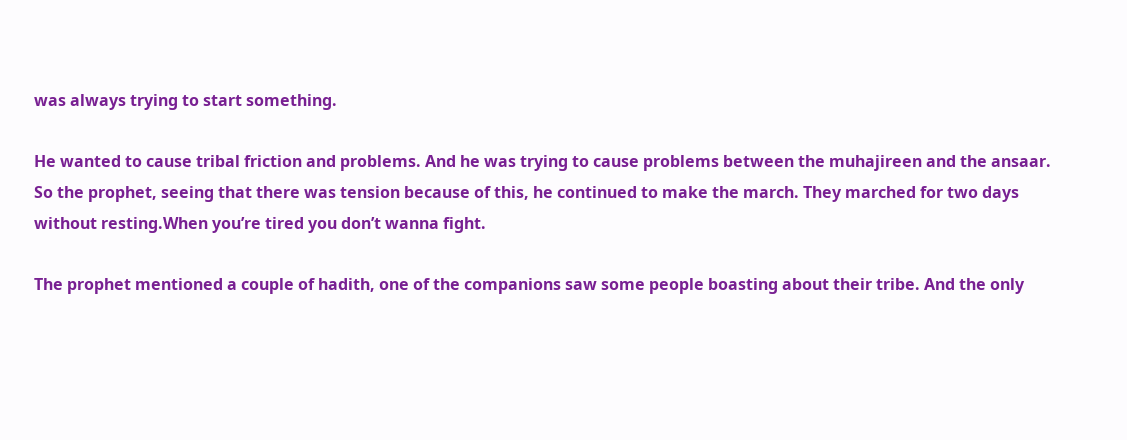was always trying to start something.

He wanted to cause tribal friction and problems. And he was trying to cause problems between the muhajireen and the ansaar. So the prophet, seeing that there was tension because of this, he continued to make the march. They marched for two days without resting.When you’re tired you don’t wanna fight.

The prophet mentioned a couple of hadith, one of the companions saw some people boasting about their tribe. And the only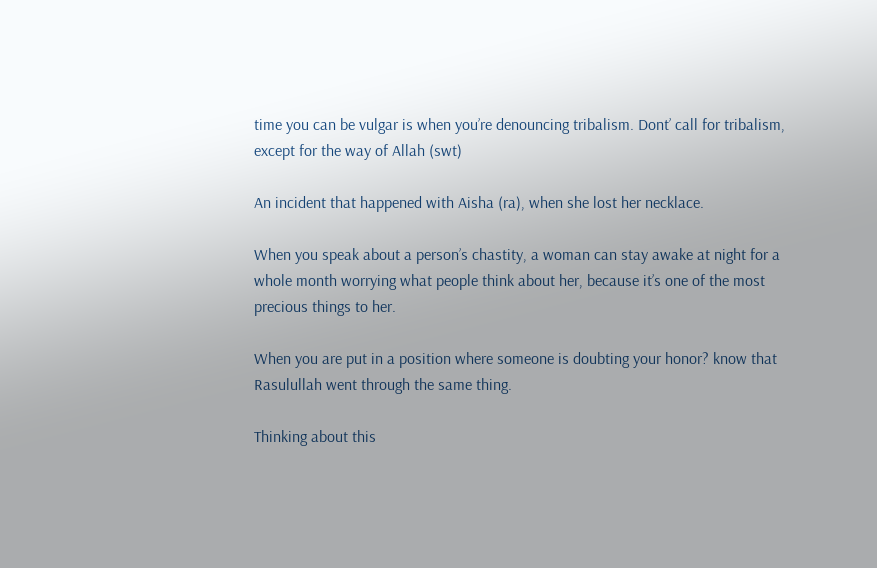time you can be vulgar is when you’re denouncing tribalism. Dont’ call for tribalism, except for the way of Allah (swt)

An incident that happened with Aisha (ra), when she lost her necklace.

When you speak about a person’s chastity, a woman can stay awake at night for a whole month worrying what people think about her, because it’s one of the most precious things to her.

When you are put in a position where someone is doubting your honor? know that Rasulullah went through the same thing.

Thinking about this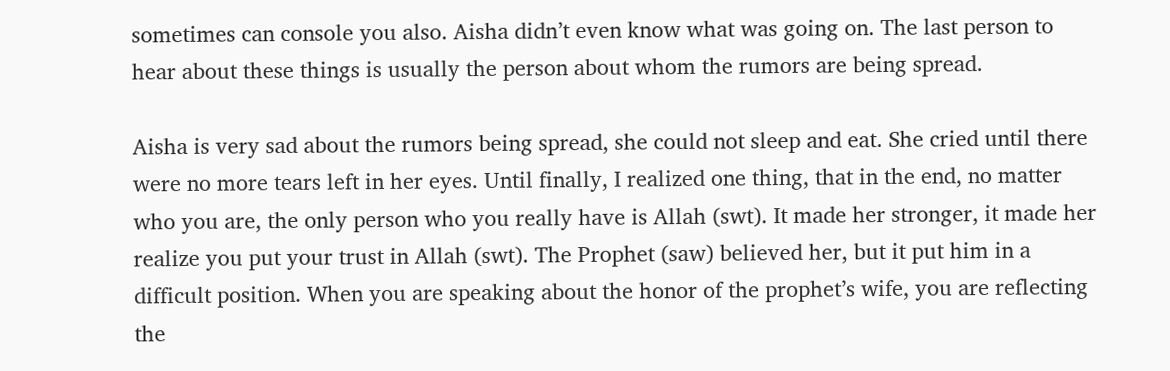sometimes can console you also. Aisha didn’t even know what was going on. The last person to hear about these things is usually the person about whom the rumors are being spread.

Aisha is very sad about the rumors being spread, she could not sleep and eat. She cried until there were no more tears left in her eyes. Until finally, I realized one thing, that in the end, no matter who you are, the only person who you really have is Allah (swt). It made her stronger, it made her realize you put your trust in Allah (swt). The Prophet (saw) believed her, but it put him in a difficult position. When you are speaking about the honor of the prophet’s wife, you are reflecting the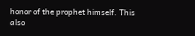honor of the prophet himself. This also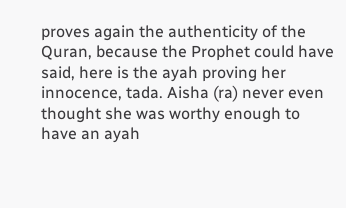proves again the authenticity of the Quran, because the Prophet could have said, here is the ayah proving her innocence, tada. Aisha (ra) never even thought she was worthy enough to have an ayah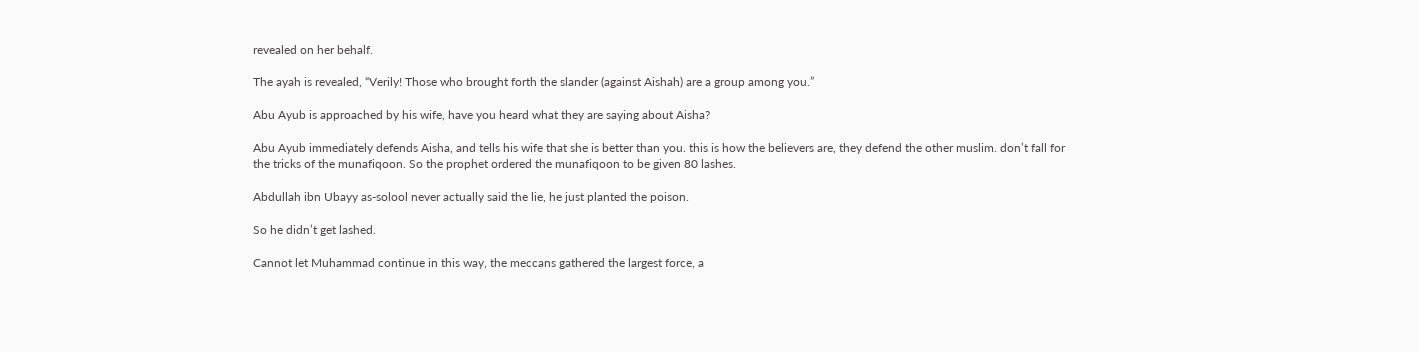revealed on her behalf.

The ayah is revealed, “Verily! Those who brought forth the slander (against Aishah) are a group among you.”

Abu Ayub is approached by his wife, have you heard what they are saying about Aisha?

Abu Ayub immediately defends Aisha, and tells his wife that she is better than you. this is how the believers are, they defend the other muslim. don’t fall for the tricks of the munafiqoon. So the prophet ordered the munafiqoon to be given 80 lashes.

Abdullah ibn Ubayy as-solool never actually said the lie, he just planted the poison.

So he didn’t get lashed.

Cannot let Muhammad continue in this way, the meccans gathered the largest force, a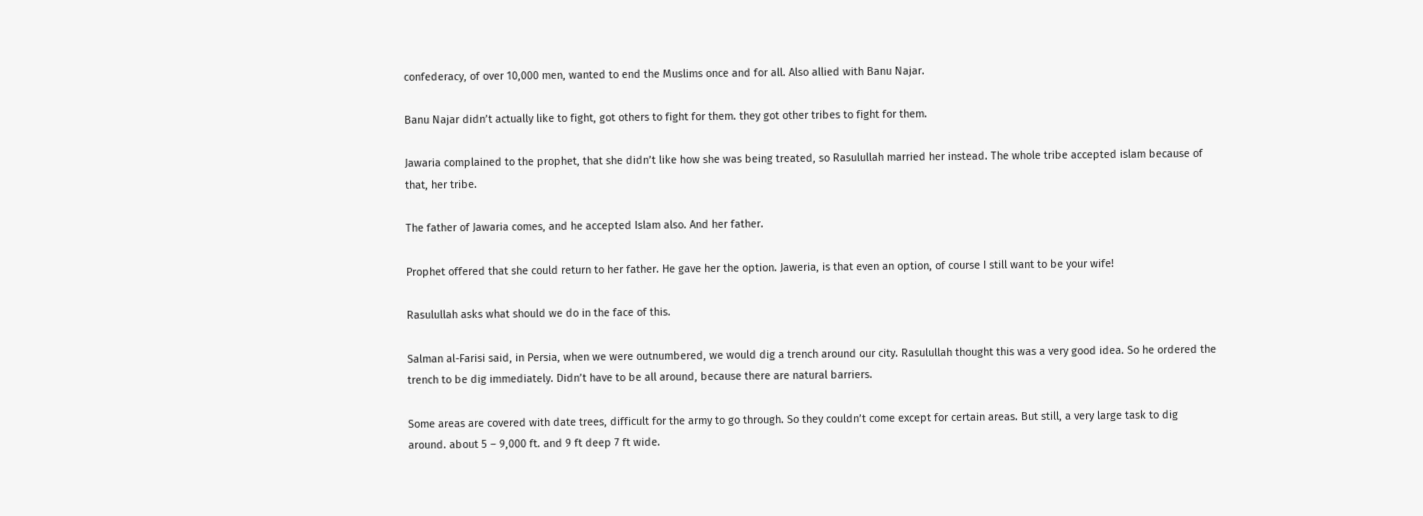confederacy, of over 10,000 men, wanted to end the Muslims once and for all. Also allied with Banu Najar.

Banu Najar didn’t actually like to fight, got others to fight for them. they got other tribes to fight for them.

Jawaria complained to the prophet, that she didn’t like how she was being treated, so Rasulullah married her instead. The whole tribe accepted islam because of that, her tribe.

The father of Jawaria comes, and he accepted Islam also. And her father.

Prophet offered that she could return to her father. He gave her the option. Jaweria, is that even an option, of course I still want to be your wife!

Rasulullah asks what should we do in the face of this.

Salman al-Farisi said, in Persia, when we were outnumbered, we would dig a trench around our city. Rasulullah thought this was a very good idea. So he ordered the trench to be dig immediately. Didn’t have to be all around, because there are natural barriers.

Some areas are covered with date trees, difficult for the army to go through. So they couldn’t come except for certain areas. But still, a very large task to dig around. about 5 – 9,000 ft. and 9 ft deep 7 ft wide.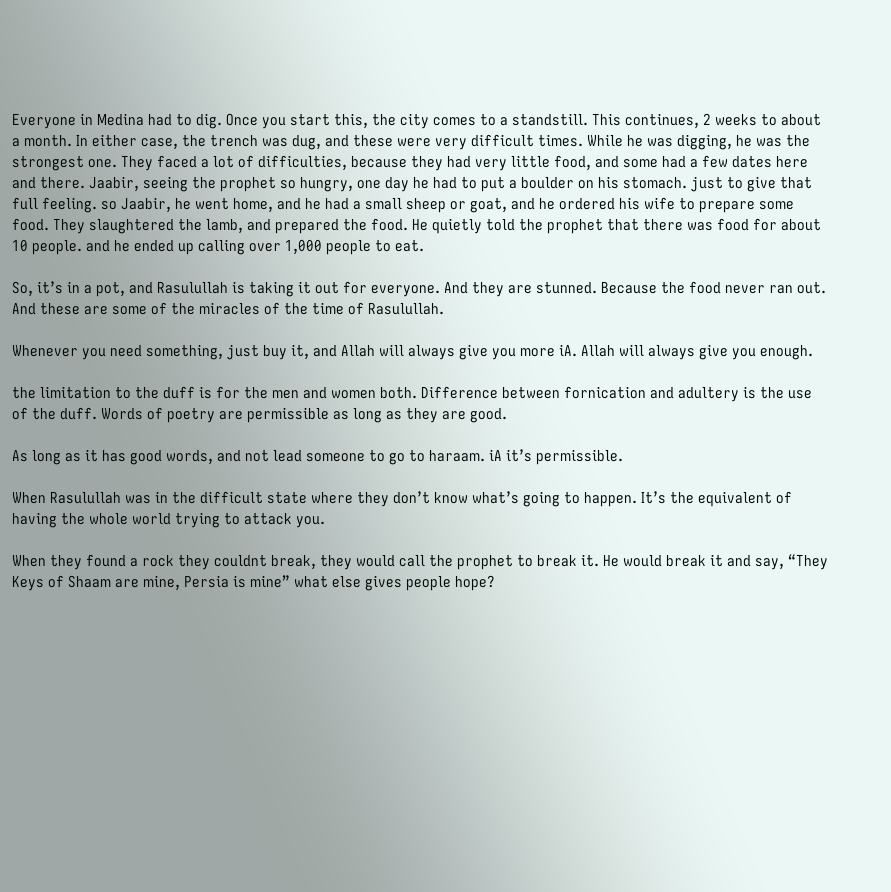Everyone in Medina had to dig. Once you start this, the city comes to a standstill. This continues, 2 weeks to about a month. In either case, the trench was dug, and these were very difficult times. While he was digging, he was the strongest one. They faced a lot of difficulties, because they had very little food, and some had a few dates here and there. Jaabir, seeing the prophet so hungry, one day he had to put a boulder on his stomach. just to give that full feeling. so Jaabir, he went home, and he had a small sheep or goat, and he ordered his wife to prepare some food. They slaughtered the lamb, and prepared the food. He quietly told the prophet that there was food for about 10 people. and he ended up calling over 1,000 people to eat.

So, it’s in a pot, and Rasulullah is taking it out for everyone. And they are stunned. Because the food never ran out. And these are some of the miracles of the time of Rasulullah.

Whenever you need something, just buy it, and Allah will always give you more iA. Allah will always give you enough.

the limitation to the duff is for the men and women both. Difference between fornication and adultery is the use of the duff. Words of poetry are permissible as long as they are good.

As long as it has good words, and not lead someone to go to haraam. iA it’s permissible.

When Rasulullah was in the difficult state where they don’t know what’s going to happen. It’s the equivalent of having the whole world trying to attack you.

When they found a rock they couldnt break, they would call the prophet to break it. He would break it and say, “They Keys of Shaam are mine, Persia is mine” what else gives people hope?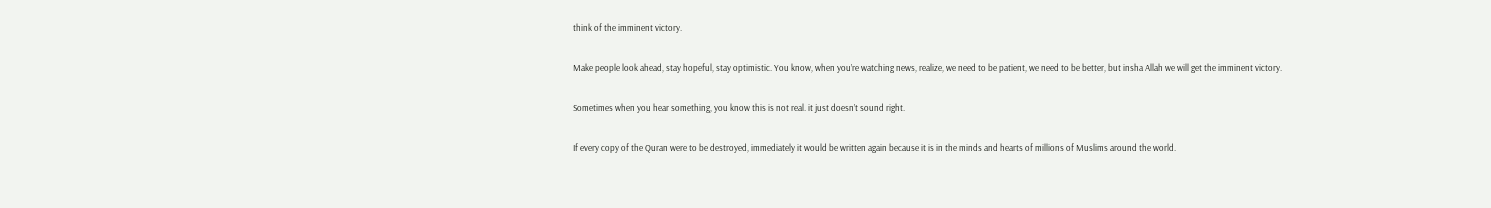think of the imminent victory.

Make people look ahead, stay hopeful, stay optimistic. You know, when you’re watching news, realize, we need to be patient, we need to be better, but insha Allah we will get the imminent victory.

Sometimes when you hear something, you know this is not real. it just doesn’t sound right.

If every copy of the Quran were to be destroyed, immediately it would be written again because it is in the minds and hearts of millions of Muslims around the world.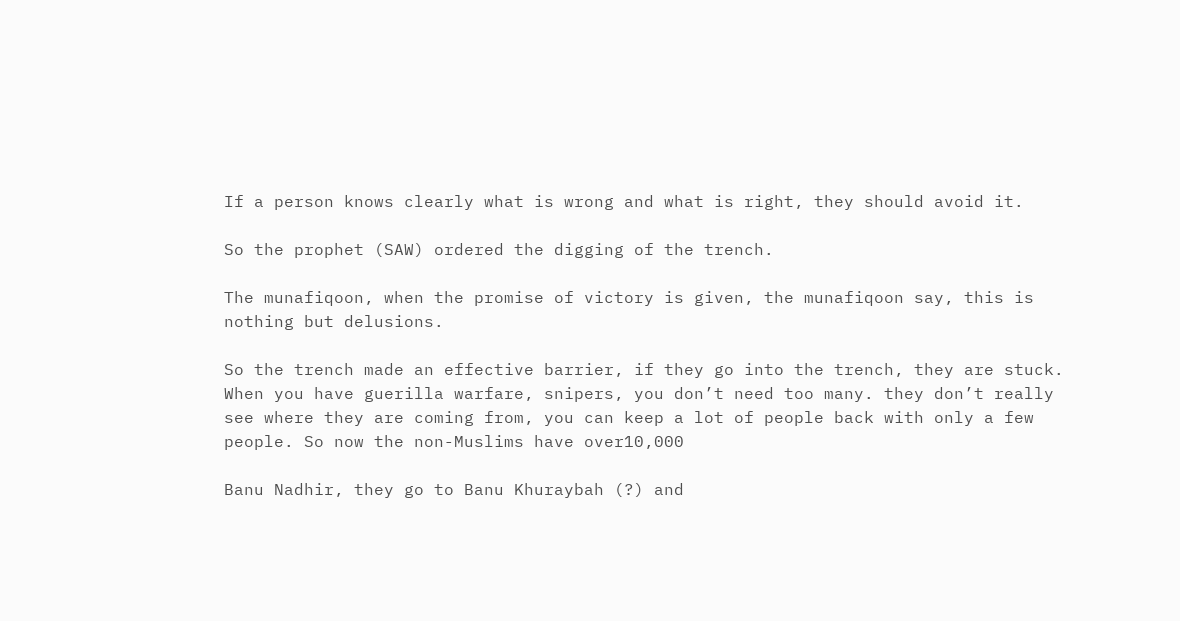If a person knows clearly what is wrong and what is right, they should avoid it.

So the prophet (SAW) ordered the digging of the trench.

The munafiqoon, when the promise of victory is given, the munafiqoon say, this is nothing but delusions.

So the trench made an effective barrier, if they go into the trench, they are stuck. When you have guerilla warfare, snipers, you don’t need too many. they don’t really see where they are coming from, you can keep a lot of people back with only a few people. So now the non-Muslims have over10,000

Banu Nadhir, they go to Banu Khuraybah (?) and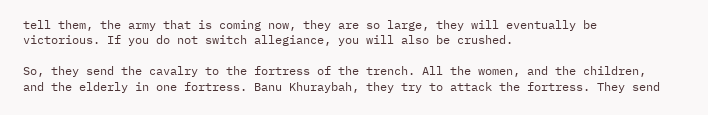tell them, the army that is coming now, they are so large, they will eventually be victorious. If you do not switch allegiance, you will also be crushed.

So, they send the cavalry to the fortress of the trench. All the women, and the children, and the elderly in one fortress. Banu Khuraybah, they try to attack the fortress. They send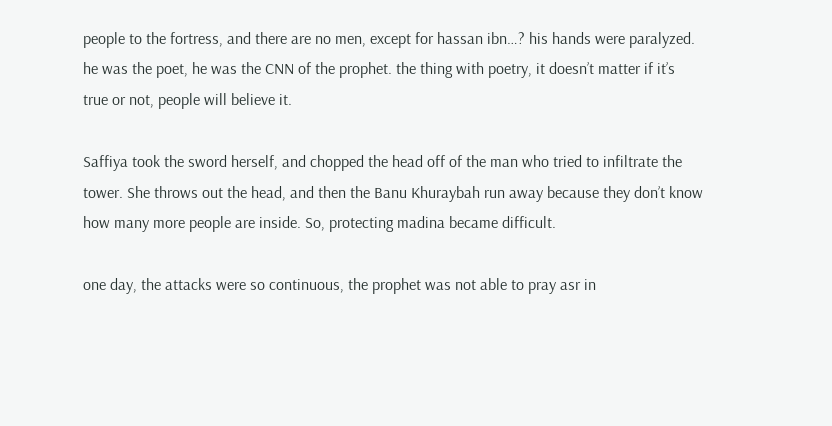people to the fortress, and there are no men, except for hassan ibn…? his hands were paralyzed. he was the poet, he was the CNN of the prophet. the thing with poetry, it doesn’t matter if it’s true or not, people will believe it.

Saffiya took the sword herself, and chopped the head off of the man who tried to infiltrate the tower. She throws out the head, and then the Banu Khuraybah run away because they don’t know how many more people are inside. So, protecting madina became difficult.

one day, the attacks were so continuous, the prophet was not able to pray asr in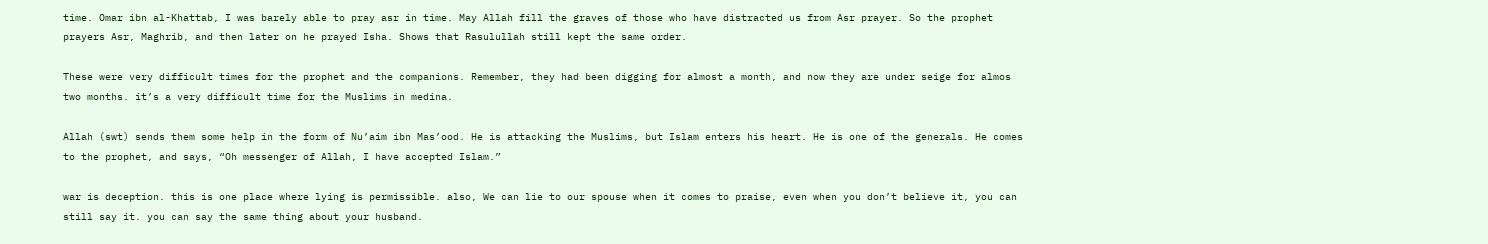time. Omar ibn al-Khattab, I was barely able to pray asr in time. May Allah fill the graves of those who have distracted us from Asr prayer. So the prophet prayers Asr, Maghrib, and then later on he prayed Isha. Shows that Rasulullah still kept the same order.

These were very difficult times for the prophet and the companions. Remember, they had been digging for almost a month, and now they are under seige for almos two months. it’s a very difficult time for the Muslims in medina.

Allah (swt) sends them some help in the form of Nu’aim ibn Mas’ood. He is attacking the Muslims, but Islam enters his heart. He is one of the generals. He comes to the prophet, and says, “Oh messenger of Allah, I have accepted Islam.”

war is deception. this is one place where lying is permissible. also, We can lie to our spouse when it comes to praise, even when you don’t believe it, you can still say it. you can say the same thing about your husband.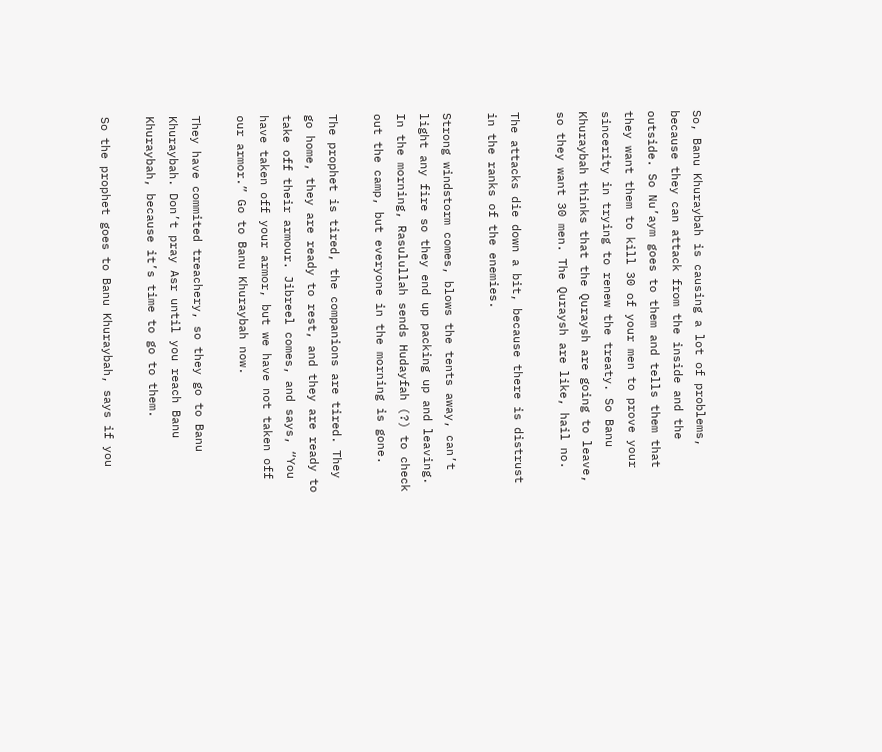So, Banu Khuraybah is causing a lot of problems, because they can attack from the inside and the outside. So Nu’aym goes to them and tells them that they want them to kill 30 of your men to prove your sincerity in trying to renew the treaty. So Banu Khuraybah thinks that the Quraysh are going to leave, so they want 30 men. The Quraysh are like, hail no.

The attacks die down a bit, because there is distrust in the ranks of the enemies.

Strong windstorm comes, blows the tents away, can’t light any fire so they end up packing up and leaving. In the morning, Rasulullah sends Hudayfah (?) to check out the camp, but everyone in the morning is gone.

The prophet is tired, the companions are tired. They go home, they are ready to rest, and they are ready to take off their armour. Jibreel comes, and says, “You have taken off your armor, but we have not taken off our armor.” Go to Banu Khuraybah now.

They have commited treachery, so they go to Banu Khuraybah. Don’t pray Asr until you reach Banu Khuraybah, because it’s time to go to them.

So the prophet goes to Banu Khuraybah, says if you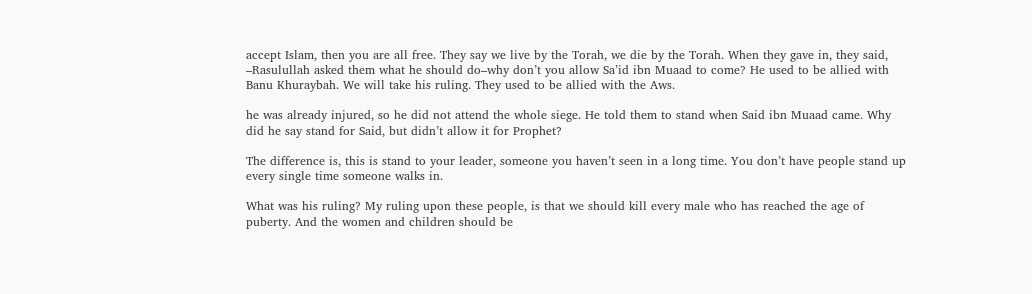accept Islam, then you are all free. They say we live by the Torah, we die by the Torah. When they gave in, they said, –Rasulullah asked them what he should do–why don’t you allow Sa’id ibn Muaad to come? He used to be allied with Banu Khuraybah. We will take his ruling. They used to be allied with the Aws.

he was already injured, so he did not attend the whole siege. He told them to stand when Said ibn Muaad came. Why did he say stand for Said, but didn’t allow it for Prophet?

The difference is, this is stand to your leader, someone you haven’t seen in a long time. You don’t have people stand up every single time someone walks in.

What was his ruling? My ruling upon these people, is that we should kill every male who has reached the age of puberty. And the women and children should be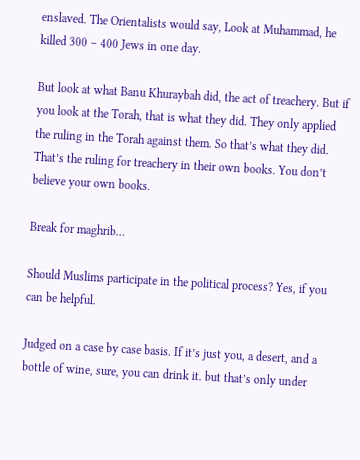enslaved. The Orientalists would say, Look at Muhammad, he killed 300 – 400 Jews in one day.

But look at what Banu Khuraybah did, the act of treachery. But if you look at the Torah, that is what they did. They only applied the ruling in the Torah against them. So that’s what they did. That’s the ruling for treachery in their own books. You don’t believe your own books.

Break for maghrib…

Should Muslims participate in the political process? Yes, if you can be helpful.

Judged on a case by case basis. If it’s just you, a desert, and a bottle of wine, sure, you can drink it. but that’s only under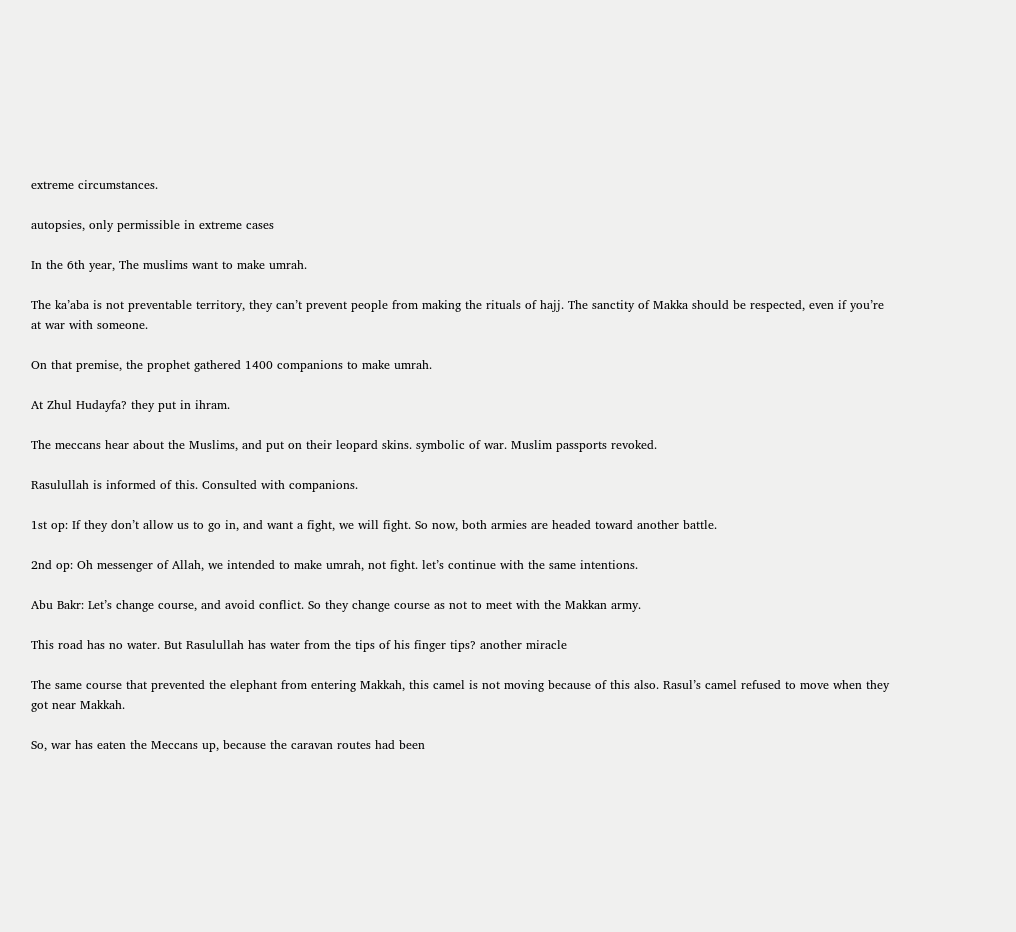extreme circumstances.

autopsies, only permissible in extreme cases

In the 6th year, The muslims want to make umrah.

The ka’aba is not preventable territory, they can’t prevent people from making the rituals of hajj. The sanctity of Makka should be respected, even if you’re at war with someone.

On that premise, the prophet gathered 1400 companions to make umrah.

At Zhul Hudayfa? they put in ihram.

The meccans hear about the Muslims, and put on their leopard skins. symbolic of war. Muslim passports revoked.

Rasulullah is informed of this. Consulted with companions.

1st op: If they don’t allow us to go in, and want a fight, we will fight. So now, both armies are headed toward another battle.

2nd op: Oh messenger of Allah, we intended to make umrah, not fight. let’s continue with the same intentions.

Abu Bakr: Let’s change course, and avoid conflict. So they change course as not to meet with the Makkan army.

This road has no water. But Rasulullah has water from the tips of his finger tips? another miracle

The same course that prevented the elephant from entering Makkah, this camel is not moving because of this also. Rasul’s camel refused to move when they got near Makkah.

So, war has eaten the Meccans up, because the caravan routes had been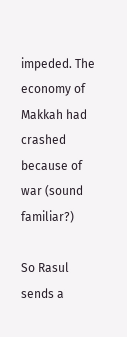impeded. The economy of Makkah had crashed because of war (sound familiar?)

So Rasul sends a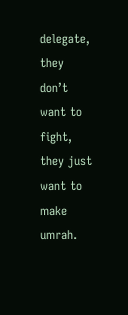delegate, they don’t want to fight, they just want to make umrah.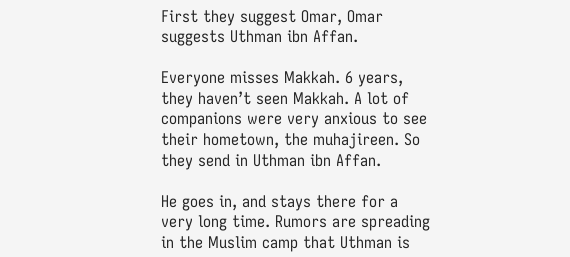First they suggest Omar, Omar suggests Uthman ibn Affan.

Everyone misses Makkah. 6 years, they haven’t seen Makkah. A lot of companions were very anxious to see their hometown, the muhajireen. So they send in Uthman ibn Affan.

He goes in, and stays there for a very long time. Rumors are spreading in the Muslim camp that Uthman is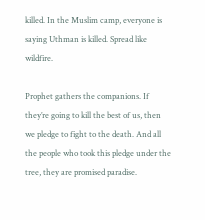killed. In the Muslim camp, everyone is saying Uthman is killed. Spread like wildfire.

Prophet gathers the companions. If they’re going to kill the best of us, then we pledge to fight to the death. And all the people who took this pledge under the tree, they are promised paradise.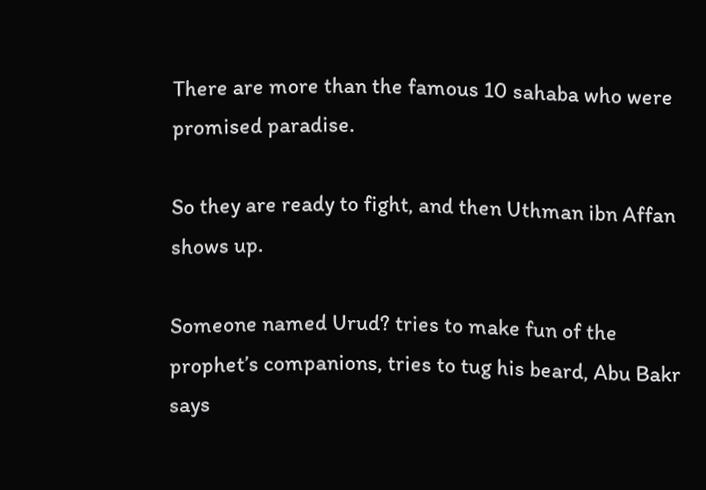There are more than the famous 10 sahaba who were promised paradise.

So they are ready to fight, and then Uthman ibn Affan shows up.

Someone named Urud? tries to make fun of the prophet’s companions, tries to tug his beard, Abu Bakr says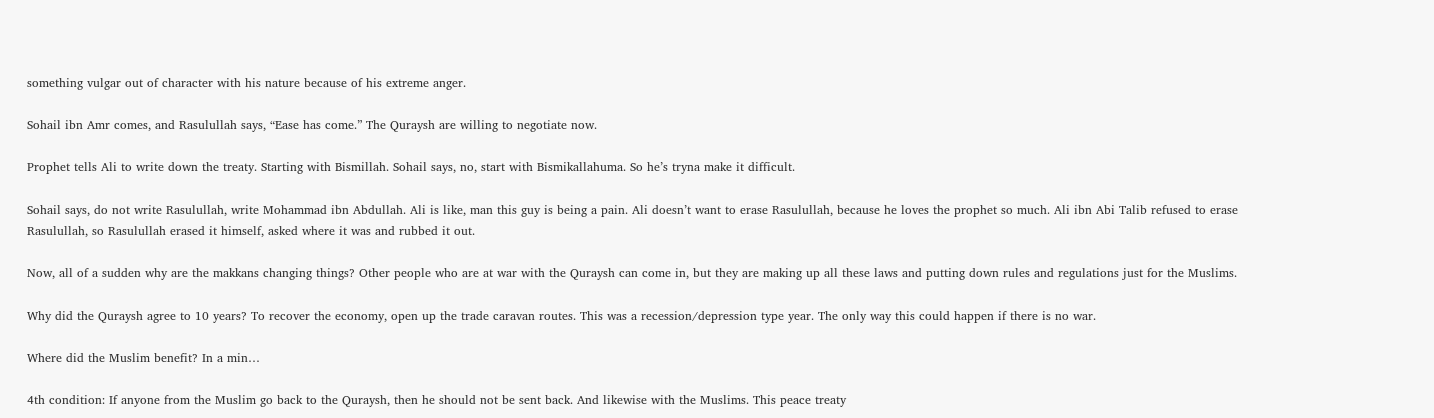something vulgar out of character with his nature because of his extreme anger.

Sohail ibn Amr comes, and Rasulullah says, “Ease has come.” The Quraysh are willing to negotiate now.

Prophet tells Ali to write down the treaty. Starting with Bismillah. Sohail says, no, start with Bismikallahuma. So he’s tryna make it difficult.

Sohail says, do not write Rasulullah, write Mohammad ibn Abdullah. Ali is like, man this guy is being a pain. Ali doesn’t want to erase Rasulullah, because he loves the prophet so much. Ali ibn Abi Talib refused to erase Rasulullah, so Rasulullah erased it himself, asked where it was and rubbed it out.

Now, all of a sudden why are the makkans changing things? Other people who are at war with the Quraysh can come in, but they are making up all these laws and putting down rules and regulations just for the Muslims.

Why did the Quraysh agree to 10 years? To recover the economy, open up the trade caravan routes. This was a recession/depression type year. The only way this could happen if there is no war.

Where did the Muslim benefit? In a min…

4th condition: If anyone from the Muslim go back to the Quraysh, then he should not be sent back. And likewise with the Muslims. This peace treaty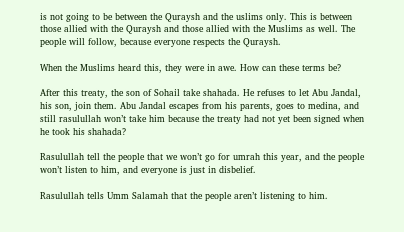is not going to be between the Quraysh and the uslims only. This is between those allied with the Quraysh and those allied with the Muslims as well. The people will follow, because everyone respects the Quraysh.

When the Muslims heard this, they were in awe. How can these terms be?

After this treaty, the son of Sohail take shahada. He refuses to let Abu Jandal, his son, join them. Abu Jandal escapes from his parents, goes to medina, and still rasulullah won’t take him because the treaty had not yet been signed when he took his shahada?

Rasulullah tell the people that we won’t go for umrah this year, and the people won’t listen to him, and everyone is just in disbelief.

Rasulullah tells Umm Salamah that the people aren’t listening to him.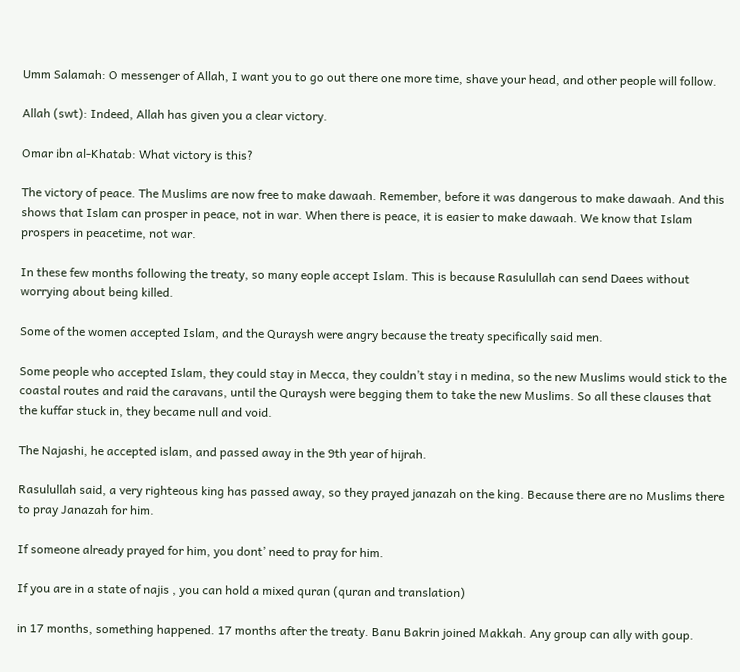Umm Salamah: O messenger of Allah, I want you to go out there one more time, shave your head, and other people will follow.

Allah (swt): Indeed, Allah has given you a clear victory.

Omar ibn al-Khatab: What victory is this?

The victory of peace. The Muslims are now free to make dawaah. Remember, before it was dangerous to make dawaah. And this shows that Islam can prosper in peace, not in war. When there is peace, it is easier to make dawaah. We know that Islam prospers in peacetime, not war.

In these few months following the treaty, so many eople accept Islam. This is because Rasulullah can send Daees without worrying about being killed.

Some of the women accepted Islam, and the Quraysh were angry because the treaty specifically said men.

Some people who accepted Islam, they could stay in Mecca, they couldn’t stay i n medina, so the new Muslims would stick to the coastal routes and raid the caravans, until the Quraysh were begging them to take the new Muslims. So all these clauses that the kuffar stuck in, they became null and void.

The Najashi, he accepted islam, and passed away in the 9th year of hijrah.

Rasulullah said, a very righteous king has passed away, so they prayed janazah on the king. Because there are no Muslims there to pray Janazah for him.

If someone already prayed for him, you dont’ need to pray for him.

If you are in a state of najis , you can hold a mixed quran (quran and translation)

in 17 months, something happened. 17 months after the treaty. Banu Bakrin joined Makkah. Any group can ally with goup.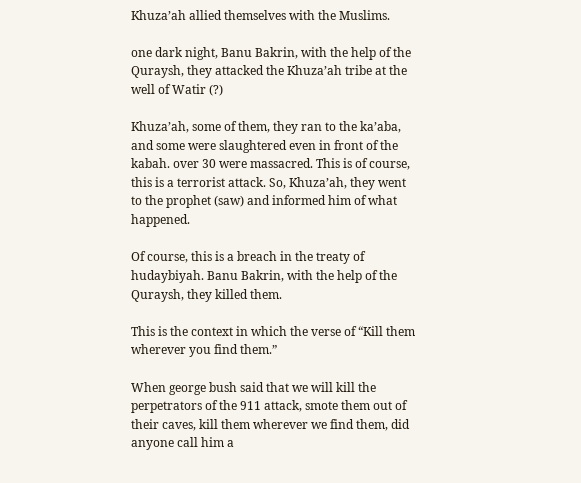Khuza’ah allied themselves with the Muslims.

one dark night, Banu Bakrin, with the help of the Quraysh, they attacked the Khuza’ah tribe at the well of Watir (?)

Khuza’ah, some of them, they ran to the ka’aba, and some were slaughtered even in front of the kabah. over 30 were massacred. This is of course, this is a terrorist attack. So, Khuza’ah, they went to the prophet (saw) and informed him of what happened.

Of course, this is a breach in the treaty of hudaybiyah. Banu Bakrin, with the help of the Quraysh, they killed them.

This is the context in which the verse of “Kill them wherever you find them.”

When george bush said that we will kill the perpetrators of the 911 attack, smote them out of their caves, kill them wherever we find them, did anyone call him a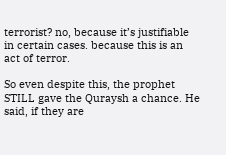terrorist? no, because it’s justifiable in certain cases. because this is an act of terror.

So even despite this, the prophet STILL gave the Quraysh a chance. He said, if they are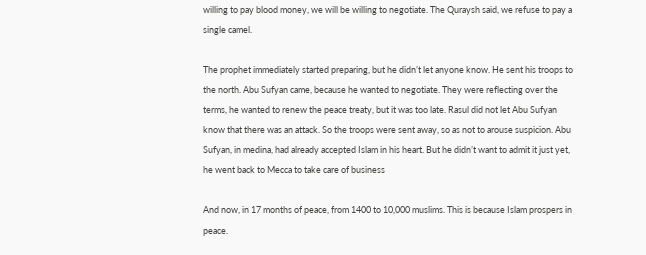willing to pay blood money, we will be willing to negotiate. The Quraysh said, we refuse to pay a single camel.

The prophet immediately started preparing, but he didn’t let anyone know. He sent his troops to the north. Abu Sufyan came, because he wanted to negotiate. They were reflecting over the terms, he wanted to renew the peace treaty, but it was too late. Rasul did not let Abu Sufyan know that there was an attack. So the troops were sent away, so as not to arouse suspicion. Abu Sufyan, in medina, had already accepted Islam in his heart. But he didn’t want to admit it just yet, he went back to Mecca to take care of business

And now, in 17 months of peace, from 1400 to 10,000 muslims. This is because Islam prospers in peace.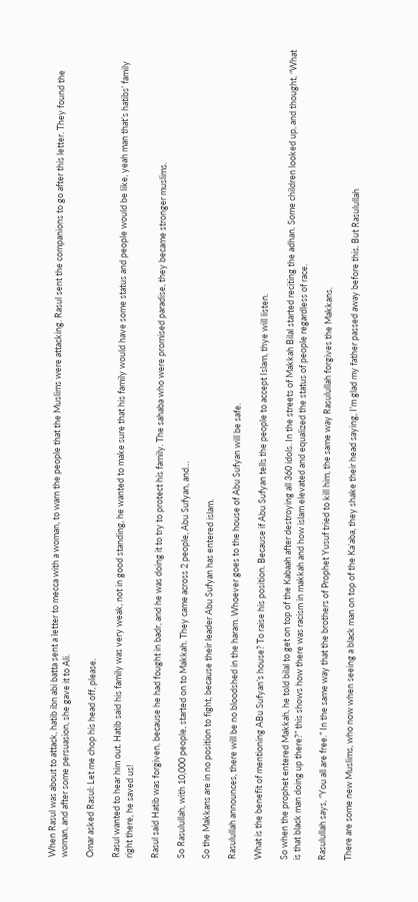When Rasul was about to attack, hatib ibn abi batta sent a letter to mecca with a woman, to warn the people that the Muslims were attacking. Rasul sent the companions to go after this letter. They found the woman, and after some persuasion, she gave it to Ali.

Omar asked Rasul: Let me chop his head off, please.

Rasul wanted to hear him out. Hatib said his family was very weak, not in good standing, he wanted to make sure that his family would have some status and people would be like, yeah man that’s hatibs’ family right there, he saved us!

Rasul said Hatib was forgiven, because he had fought in badr, and he was doing it to try to protect his family. The sahaba who were promised paradise, they became stronger muslims.

So Rasulullah, with 10,000 people, started on to Makkah. They came across 2 people, Abu Sufyan, and…

So the Makkans are in no position to fight, because their leader Abu Sufyan has entered islam.

Rasulullah announces, there will be no bloodshed in the haram. Whoever goes to the house of Abu Sufyan will be safe.

What is the benefit of mentioning ABu Sufyan’s house? To raise his position. Because if Abu Sufyan tells the people to accept Islam, thye will listen.

So when the prophet entered Makkah, he told bilal to get on top of the Kabaah after destroying all 360 idols. In the streets of Makkah Bilal started reciting the adhan. Some children looked up, and thought, “What is that black man doing up there?” this shows how there was racism in makkah and how islam elevated and equalized the status of people regardless of race.

Rasulullah says, “You all are free.” In the same way that the brothers of Prophet Yusuf tried to kill him, the same way Rasulullah forgives the Makkans.

There are some new Muslims, who now when seeing a black man on top of the Ka’aba, they shake their head saying, I’m glad my father passed away before this. But Rasulullah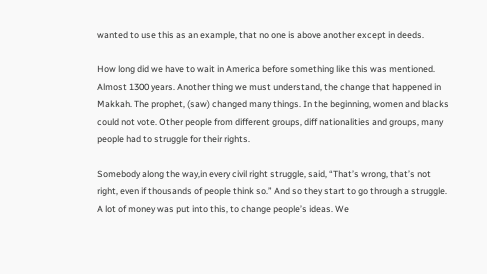wanted to use this as an example, that no one is above another except in deeds.

How long did we have to wait in America before something like this was mentioned. Almost 1300 years. Another thing we must understand, the change that happened in Makkah. The prophet, (saw) changed many things. In the beginning, women and blacks could not vote. Other people from different groups, diff nationalities and groups, many people had to struggle for their rights.

Somebody along the way,in every civil right struggle, said, “That’s wrong, that’s not right, even if thousands of people think so.” And so they start to go through a struggle. A lot of money was put into this, to change people’s ideas. We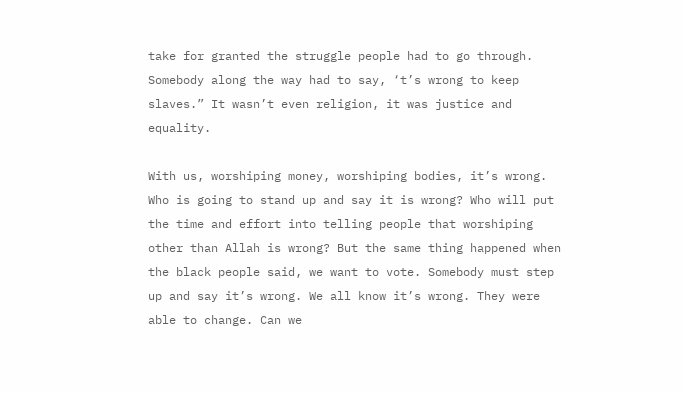take for granted the struggle people had to go through. Somebody along the way had to say, ‘t’s wrong to keep slaves.” It wasn’t even religion, it was justice and equality.

With us, worshiping money, worshiping bodies, it’s wrong. Who is going to stand up and say it is wrong? Who will put the time and effort into telling people that worshiping other than Allah is wrong? But the same thing happened when the black people said, we want to vote. Somebody must step up and say it’s wrong. We all know it’s wrong. They were able to change. Can we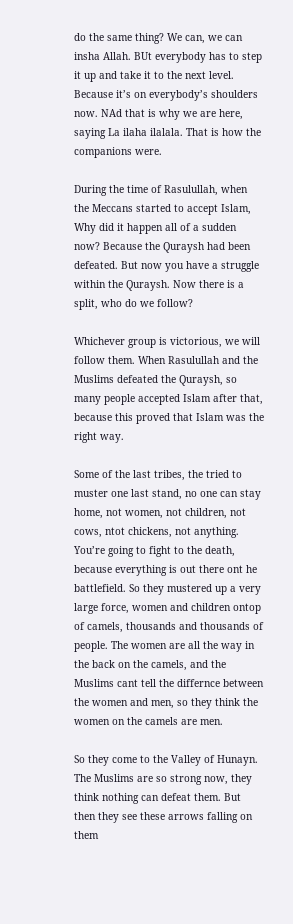do the same thing? We can, we can insha Allah. BUt everybody has to step it up and take it to the next level. Because it’s on everybody’s shoulders now. NAd that is why we are here, saying La ilaha ilalala. That is how the companions were.

During the time of Rasulullah, when the Meccans started to accept Islam, Why did it happen all of a sudden now? Because the Quraysh had been defeated. But now you have a struggle within the Quraysh. Now there is a split, who do we follow?

Whichever group is victorious, we will follow them. When Rasulullah and the Muslims defeated the Quraysh, so many people accepted Islam after that, because this proved that Islam was the right way.

Some of the last tribes, the tried to muster one last stand, no one can stay home, not women, not children, not cows, ntot chickens, not anything. You’re going to fight to the death, because everything is out there ont he battlefield. So they mustered up a very large force, women and children ontop of camels, thousands and thousands of people. The women are all the way in the back on the camels, and the Muslims cant tell the differnce between the women and men, so they think the women on the camels are men.

So they come to the Valley of Hunayn. The Muslims are so strong now, they think nothing can defeat them. But then they see these arrows falling on them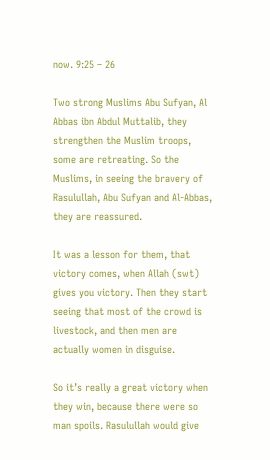now. 9:25 – 26

Two strong Muslims Abu Sufyan, Al Abbas ibn Abdul Muttalib, they strengthen the Muslim troops, some are retreating. So the Muslims, in seeing the bravery of Rasulullah, Abu Sufyan and Al-Abbas, they are reassured.

It was a lesson for them, that victory comes, when Allah (swt) gives you victory. Then they start seeing that most of the crowd is livestock, and then men are actually women in disguise.

So it’s really a great victory when they win, because there were so man spoils. Rasulullah would give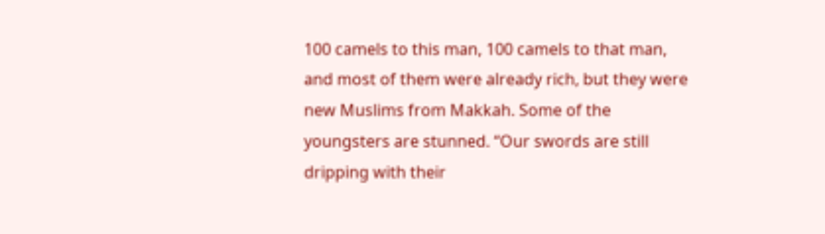100 camels to this man, 100 camels to that man, and most of them were already rich, but they were new Muslims from Makkah. Some of the youngsters are stunned. “Our swords are still dripping with their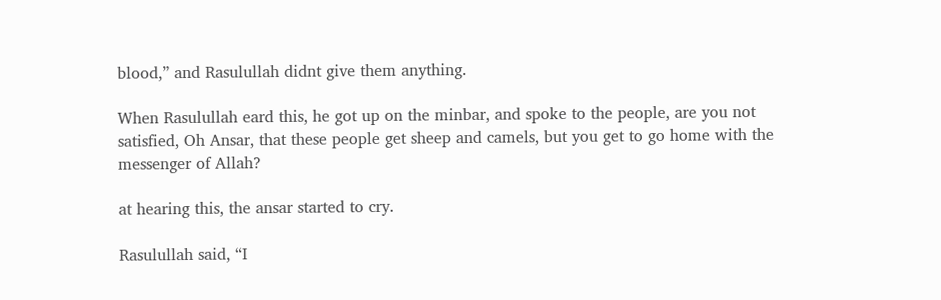blood,” and Rasulullah didnt give them anything.

When Rasulullah eard this, he got up on the minbar, and spoke to the people, are you not satisfied, Oh Ansar, that these people get sheep and camels, but you get to go home with the messenger of Allah?

at hearing this, the ansar started to cry.

Rasulullah said, “I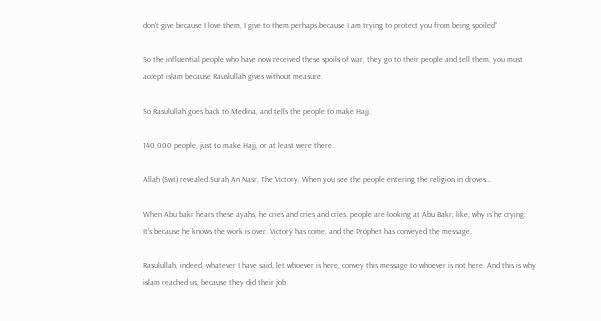don’t give because I love them, I give to them perhaps because I am trying to protect you from being spoiled”

So the influential people who have now received these spoils of war, they go to their people and tell them, you must accept islam because Rauslullah gives without measure.

So Rasulullah goes back to Medina, and tells the people to make Hajj.

140,000 people, just to make Hajj, or at least were there.

Allah (Swt) revealed Surah An Nasr, The Victory, When you see the people entering the religion in droves…

When Abu bakr hears these ayahs, he cries and cries and cries. people are looking at Abu Bakr, like, why is he crying. It’s because he knows the work is over. Victory has come, and the Prophet has conveyed the message.

Rasulullah, indeed, whatever I have said, let whoever is here, convey this message to whoever is not here. And this is why islam reached us, because they did their job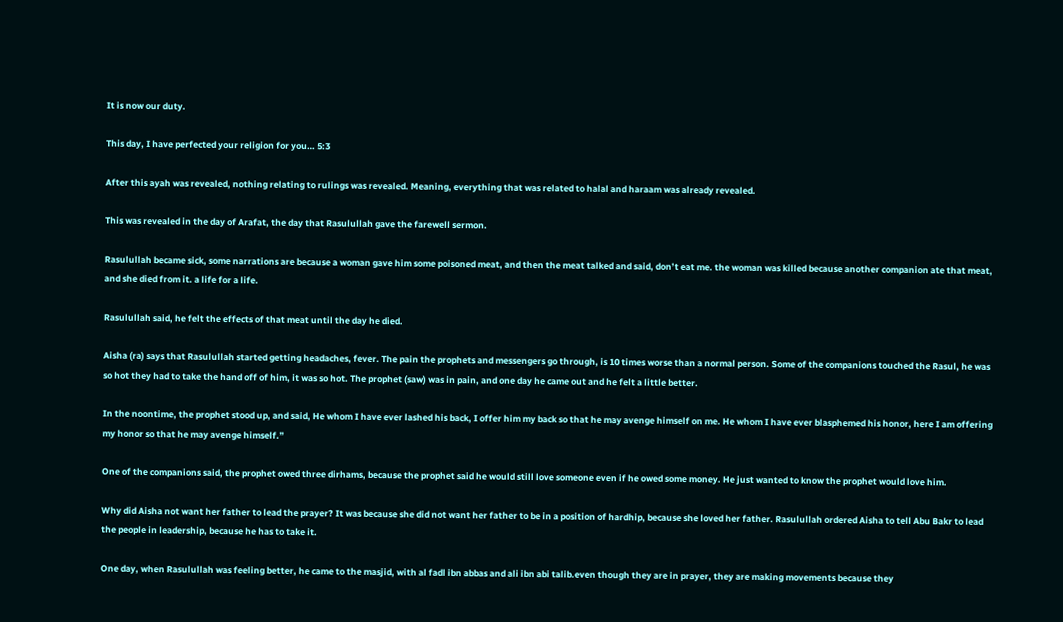It is now our duty.

This day, I have perfected your religion for you… 5:3

After this ayah was revealed, nothing relating to rulings was revealed. Meaning, everything that was related to halal and haraam was already revealed.

This was revealed in the day of Arafat, the day that Rasulullah gave the farewell sermon.

Rasulullah became sick, some narrations are because a woman gave him some poisoned meat, and then the meat talked and said, don’t eat me. the woman was killed because another companion ate that meat, and she died from it. a life for a life.

Rasulullah said, he felt the effects of that meat until the day he died.

Aisha (ra) says that Rasulullah started getting headaches, fever. The pain the prophets and messengers go through, is 10 times worse than a normal person. Some of the companions touched the Rasul, he was so hot they had to take the hand off of him, it was so hot. The prophet (saw) was in pain, and one day he came out and he felt a little better.

In the noontime, the prophet stood up, and said, He whom I have ever lashed his back, I offer him my back so that he may avenge himself on me. He whom I have ever blasphemed his honor, here I am offering my honor so that he may avenge himself.”

One of the companions said, the prophet owed three dirhams, because the prophet said he would still love someone even if he owed some money. He just wanted to know the prophet would love him.

Why did Aisha not want her father to lead the prayer? It was because she did not want her father to be in a position of hardhip, because she loved her father. Rasulullah ordered Aisha to tell Abu Bakr to lead the people in leadership, because he has to take it.

One day, when Rasulullah was feeling better, he came to the masjid, with al fadl ibn abbas and ali ibn abi talib.even though they are in prayer, they are making movements because they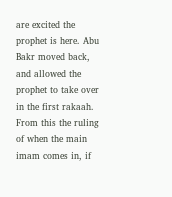are excited the prophet is here. Abu Bakr moved back, and allowed the prophet to take over in the first rakaah. From this the ruling of when the main imam comes in, if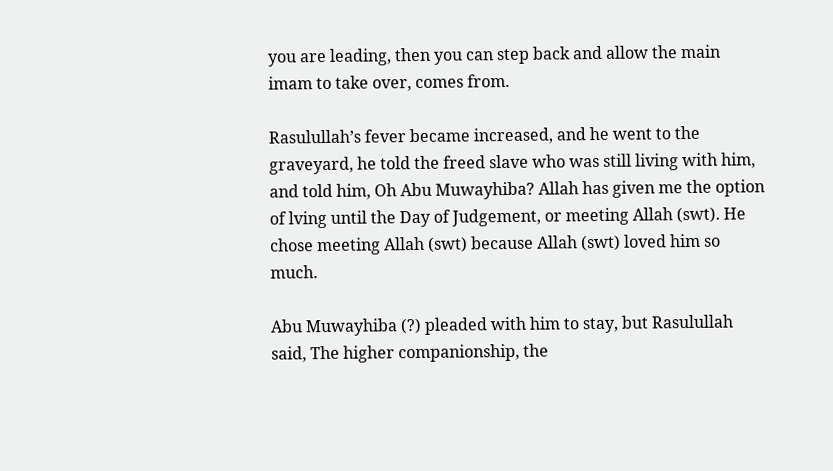you are leading, then you can step back and allow the main imam to take over, comes from.

Rasulullah’s fever became increased, and he went to the graveyard, he told the freed slave who was still living with him, and told him, Oh Abu Muwayhiba? Allah has given me the option of lving until the Day of Judgement, or meeting Allah (swt). He chose meeting Allah (swt) because Allah (swt) loved him so much.

Abu Muwayhiba (?) pleaded with him to stay, but Rasulullah said, The higher companionship, the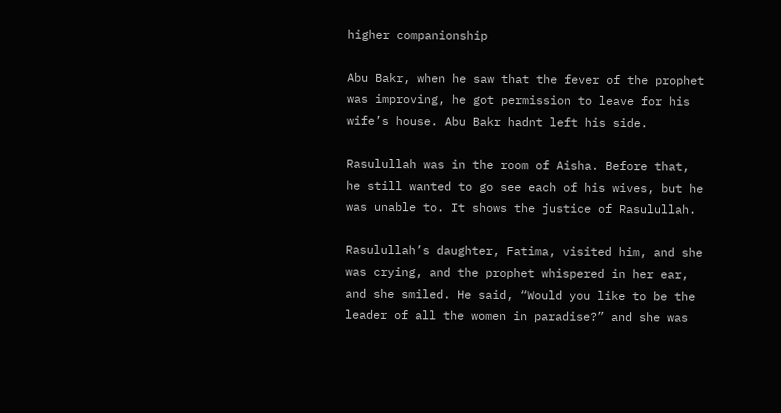higher companionship

Abu Bakr, when he saw that the fever of the prophet was improving, he got permission to leave for his wife’s house. Abu Bakr hadnt left his side.

Rasulullah was in the room of Aisha. Before that, he still wanted to go see each of his wives, but he was unable to. It shows the justice of Rasulullah.

Rasulullah’s daughter, Fatima, visited him, and she was crying, and the prophet whispered in her ear, and she smiled. He said, “Would you like to be the leader of all the women in paradise?” and she was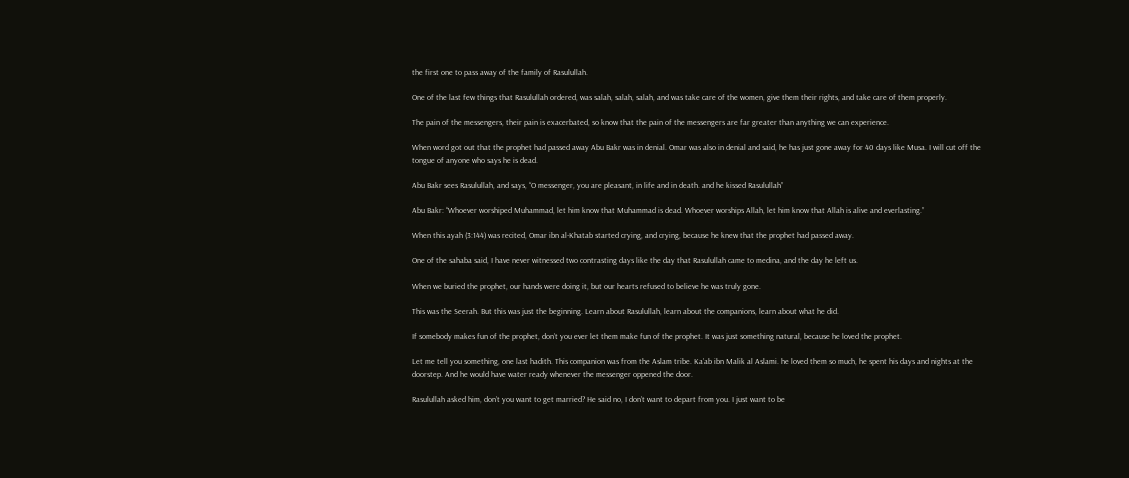the first one to pass away of the family of Rasulullah.

One of the last few things that Rasulullah ordered, was salah, salah, salah, and was take care of the women, give them their rights, and take care of them properly.

The pain of the messengers, their pain is exacerbated, so know that the pain of the messengers are far greater than anything we can experience.

When word got out that the prophet had passed away Abu Bakr was in denial. Omar was also in denial and said, he has just gone away for 40 days like Musa. I will cut off the tongue of anyone who says he is dead.

Abu Bakr sees Rasulullah, and says, “O messenger, you are pleasant, in life and in death. and he kissed Rasulullah”

Abu Bakr: “Whoever worshiped Muhammad, let him know that Muhammad is dead. Whoever worships Allah, let him know that Allah is alive and everlasting.”

When this ayah (3:144) was recited, Omar ibn al-Khatab started crying, and crying, because he knew that the prophet had passed away.

One of the sahaba said, I have never witnessed two contrasting days like the day that Rasulullah came to medina, and the day he left us.

When we buried the prophet, our hands were doing it, but our hearts refused to believe he was truly gone.

This was the Seerah. But this was just the beginning. Learn about Rasulullah, learn about the companions, learn about what he did.

If somebody makes fun of the prophet, don’t you ever let them make fun of the prophet. It was just something natural, because he loved the prophet.

Let me tell you something, one last hadith. This companion was from the Aslam tribe. Ka’ab ibn Malik al Aslami. he loved them so much, he spent his days and nights at the doorstep. And he would have water ready whenever the messenger oppened the door.

Rasulullah asked him, don’t you want to get married? He said no, I don’t want to depart from you. I just want to be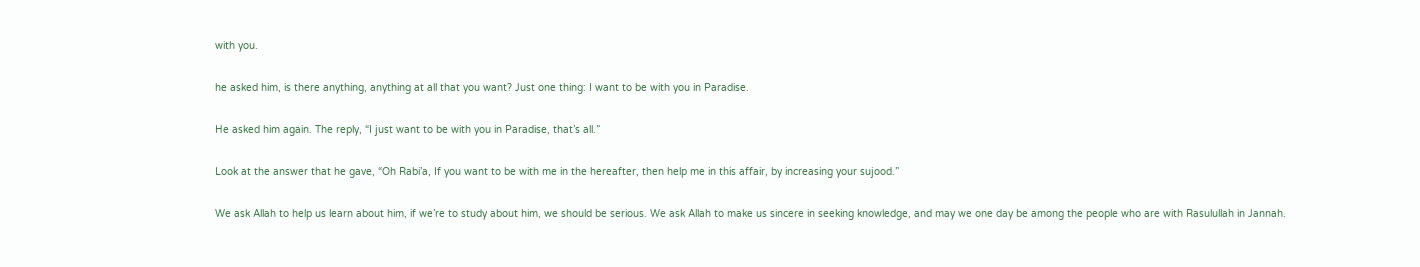with you.

he asked him, is there anything, anything at all that you want? Just one thing: I want to be with you in Paradise.

He asked him again. The reply, “I just want to be with you in Paradise, that’s all.”

Look at the answer that he gave, “Oh Rabi’a, If you want to be with me in the hereafter, then help me in this affair, by increasing your sujood.”

We ask Allah to help us learn about him, if we’re to study about him, we should be serious. We ask Allah to make us sincere in seeking knowledge, and may we one day be among the people who are with Rasulullah in Jannah.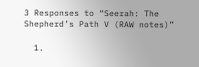3 Responses to “Seerah: The Shepherd’s Path V (RAW notes)”

  1.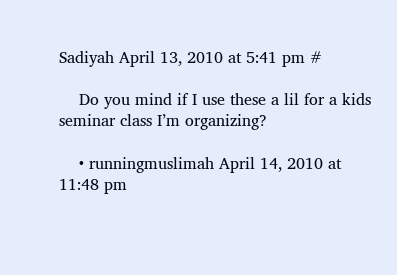Sadiyah April 13, 2010 at 5:41 pm #

    Do you mind if I use these a lil for a kids seminar class I’m organizing?

    • runningmuslimah April 14, 2010 at 11:48 pm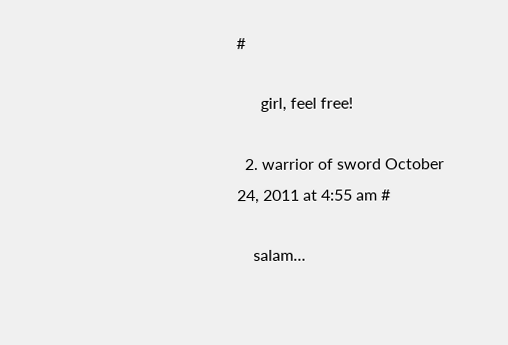#

      girl, feel free!

  2. warrior of sword October 24, 2011 at 4:55 am #

    salam…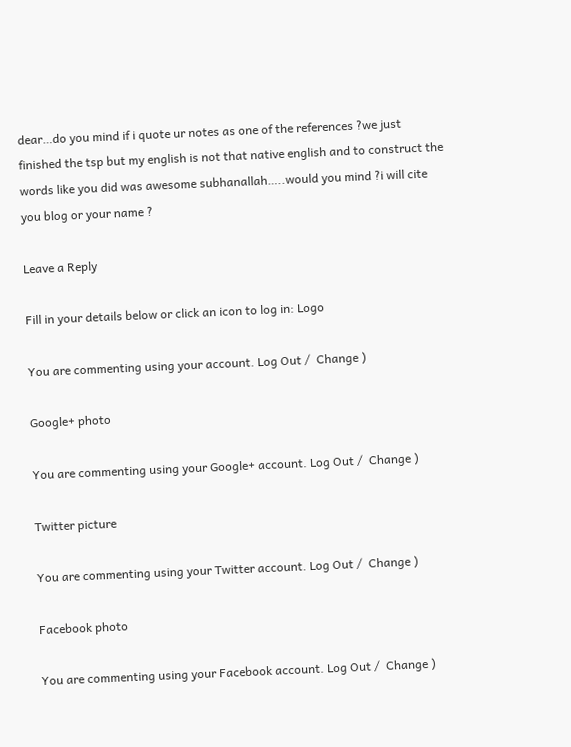dear…do you mind if i quote ur notes as one of the references ?we just finished the tsp but my english is not that native english and to construct the words like you did was awesome subhanallah…..would you mind ?i will cite you blog or your name ?

Leave a Reply

Fill in your details below or click an icon to log in: Logo

You are commenting using your account. Log Out /  Change )

Google+ photo

You are commenting using your Google+ account. Log Out /  Change )

Twitter picture

You are commenting using your Twitter account. Log Out /  Change )

Facebook photo

You are commenting using your Facebook account. Log Out /  Change )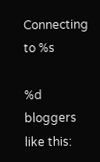Connecting to %s

%d bloggers like this: